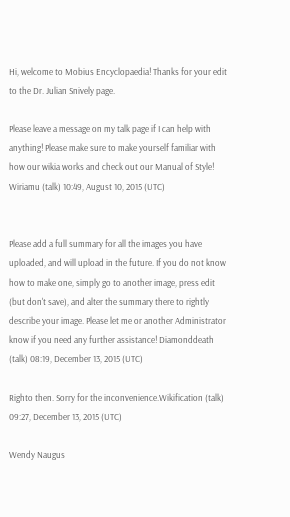Hi, welcome to Mobius Encyclopaedia! Thanks for your edit to the Dr. Julian Snively page.

Please leave a message on my talk page if I can help with anything! Please make sure to make yourself familiar with how our wikia works and check out our Manual of Style! Wiriamu (talk) 10:49, August 10, 2015 (UTC)


Please add a full summary for all the images you have uploaded, and will upload in the future. If you do not know how to make one, simply go to another image, press edit (but don't save), and alter the summary there to rightly describe your image. Please let me or another Administrator know if you need any further assistance! Diamonddeath (talk) 08:19, December 13, 2015 (UTC)

Righto then. Sorry for the inconvenience.Wikification (talk) 09:27, December 13, 2015 (UTC)

Wendy Naugus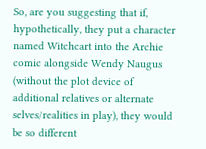So, are you suggesting that if, hypothetically, they put a character named Witchcart into the Archie comic alongside Wendy Naugus (without the plot device of additional relatives or alternate selves/realities in play), they would be so different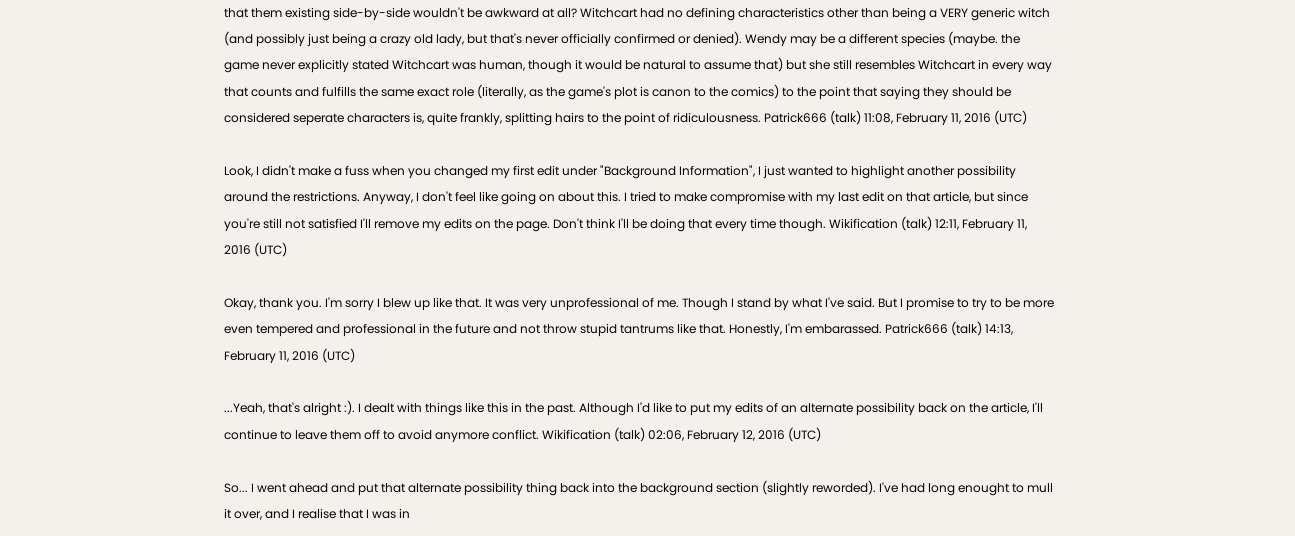that them existing side-by-side wouldn't be awkward at all? Witchcart had no defining characteristics other than being a VERY generic witch (and possibly just being a crazy old lady, but that's never officially confirmed or denied). Wendy may be a different species (maybe. the game never explicitly stated Witchcart was human, though it would be natural to assume that) but she still resembles Witchcart in every way that counts and fulfills the same exact role (literally, as the game's plot is canon to the comics) to the point that saying they should be considered seperate characters is, quite frankly, splitting hairs to the point of ridiculousness. Patrick666 (talk) 11:08, February 11, 2016 (UTC)

Look, I didn't make a fuss when you changed my first edit under "Background Information", I just wanted to highlight another possibility around the restrictions. Anyway, I don't feel like going on about this. I tried to make compromise with my last edit on that article, but since you're still not satisfied I'll remove my edits on the page. Don't think I'll be doing that every time though. Wikification (talk) 12:11, February 11, 2016 (UTC)

Okay, thank you. I'm sorry I blew up like that. It was very unprofessional of me. Though I stand by what I've said. But I promise to try to be more even tempered and professional in the future and not throw stupid tantrums like that. Honestly, I'm embarassed. Patrick666 (talk) 14:13, February 11, 2016 (UTC)

...Yeah, that's alright :). I dealt with things like this in the past. Although I'd like to put my edits of an alternate possibility back on the article, I'll continue to leave them off to avoid anymore conflict. Wikification (talk) 02:06, February 12, 2016 (UTC)

So... I went ahead and put that alternate possibility thing back into the background section (slightly reworded). I've had long enought to mull it over, and I realise that I was in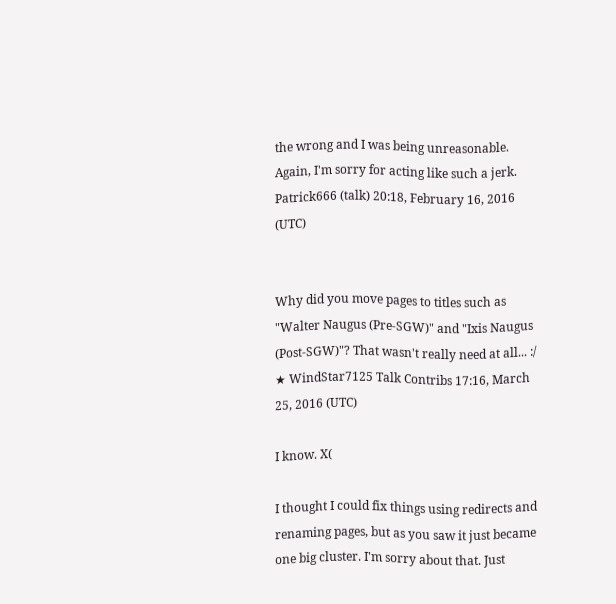the wrong and I was being unreasonable. Again, I'm sorry for acting like such a jerk. Patrick666 (talk) 20:18, February 16, 2016 (UTC)


Why did you move pages to titles such as "Walter Naugus (Pre-SGW)" and "Ixis Naugus (Post-SGW)"? That wasn't really need at all... :/ ★ WindStar7125 Talk Contribs 17:16, March 25, 2016 (UTC)

I know. X(

I thought I could fix things using redirects and renaming pages, but as you saw it just became one big cluster. I'm sorry about that. Just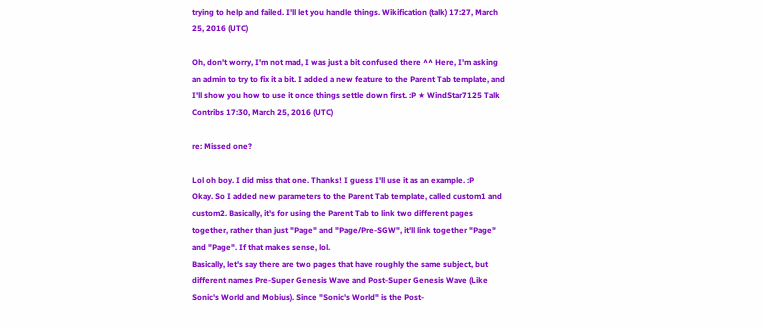trying to help and failed. I'll let you handle things. Wikification (talk) 17:27, March 25, 2016 (UTC)

Oh, don't worry, I'm not mad, I was just a bit confused there ^^ Here, I'm asking an admin to try to fix it a bit. I added a new feature to the Parent Tab template, and I'll show you how to use it once things settle down first. :P ★ WindStar7125 Talk Contribs 17:30, March 25, 2016 (UTC)

re: Missed one?

Lol oh boy. I did miss that one. Thanks! I guess I'll use it as an example. :P
Okay. So I added new parameters to the Parent Tab template, called custom1 and custom2. Basically, it's for using the Parent Tab to link two different pages together, rather than just "Page" and "Page/Pre-SGW", it'll link together "Page" and "Page". If that makes sense, lol.
Basically, let's say there are two pages that have roughly the same subject, but different names Pre-Super Genesis Wave and Post-Super Genesis Wave (Like Sonic's World and Mobius). Since "Sonic's World" is the Post-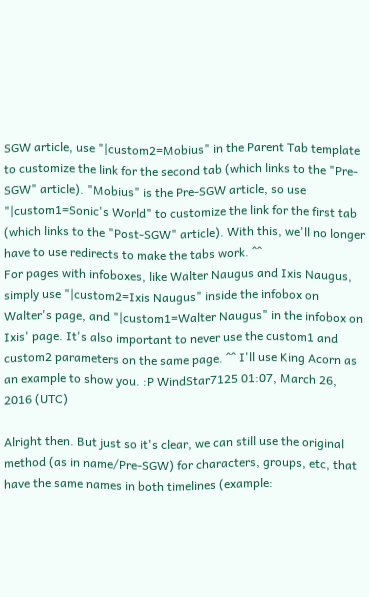SGW article, use "|custom2=Mobius" in the Parent Tab template to customize the link for the second tab (which links to the "Pre-SGW" article). "Mobius" is the Pre-SGW article, so use "|custom1=Sonic's World" to customize the link for the first tab (which links to the "Post-SGW" article). With this, we'll no longer have to use redirects to make the tabs work. ^^
For pages with infoboxes, like Walter Naugus and Ixis Naugus, simply use "|custom2=Ixis Naugus" inside the infobox on Walter's page, and "|custom1=Walter Naugus" in the infobox on Ixis' page. It's also important to never use the custom1 and custom2 parameters on the same page. ^^ I'll use King Acorn as an example to show you. :P WindStar7125 01:07, March 26, 2016 (UTC)

Alright then. But just so it's clear, we can still use the original method (as in name/Pre-SGW) for characters, groups, etc, that have the same names in both timelines (example: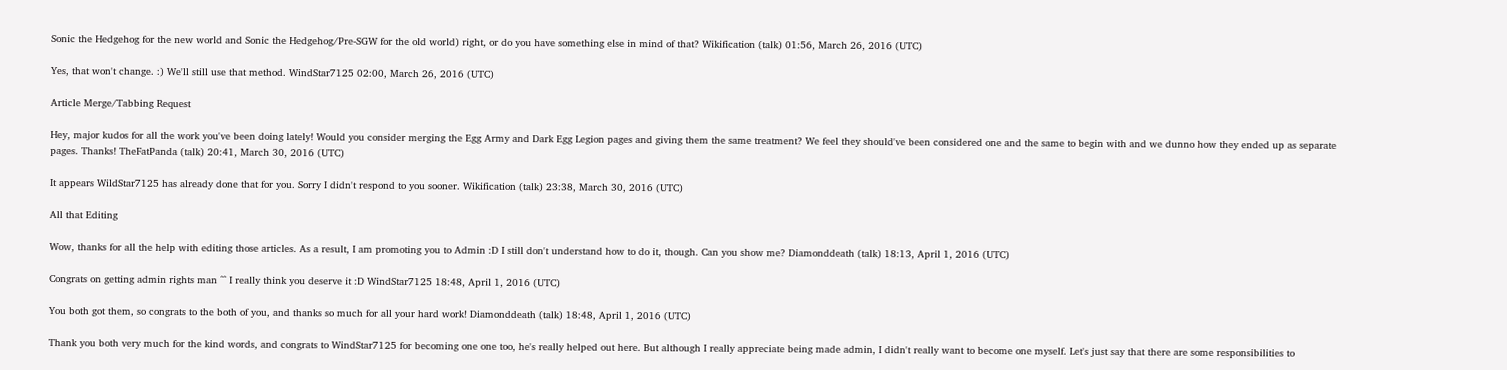Sonic the Hedgehog for the new world and Sonic the Hedgehog/Pre-SGW for the old world) right, or do you have something else in mind of that? Wikification (talk) 01:56, March 26, 2016 (UTC)

Yes, that won't change. :) We'll still use that method. WindStar7125 02:00, March 26, 2016 (UTC)

Article Merge/Tabbing Request

Hey, major kudos for all the work you've been doing lately! Would you consider merging the Egg Army and Dark Egg Legion pages and giving them the same treatment? We feel they should've been considered one and the same to begin with and we dunno how they ended up as separate pages. Thanks! TheFatPanda (talk) 20:41, March 30, 2016 (UTC)

It appears WildStar7125 has already done that for you. Sorry I didn't respond to you sooner. Wikification (talk) 23:38, March 30, 2016 (UTC)

All that Editing

Wow, thanks for all the help with editing those articles. As a result, I am promoting you to Admin :D I still don't understand how to do it, though. Can you show me? Diamonddeath (talk) 18:13, April 1, 2016 (UTC)

Congrats on getting admin rights man ^^ I really think you deserve it :D WindStar7125 18:48, April 1, 2016 (UTC)

You both got them, so congrats to the both of you, and thanks so much for all your hard work! Diamonddeath (talk) 18:48, April 1, 2016 (UTC)

Thank you both very much for the kind words, and congrats to WindStar7125 for becoming one one too, he's really helped out here. But although I really appreciate being made admin, I didn't really want to become one myself. Let's just say that there are some responsibilities to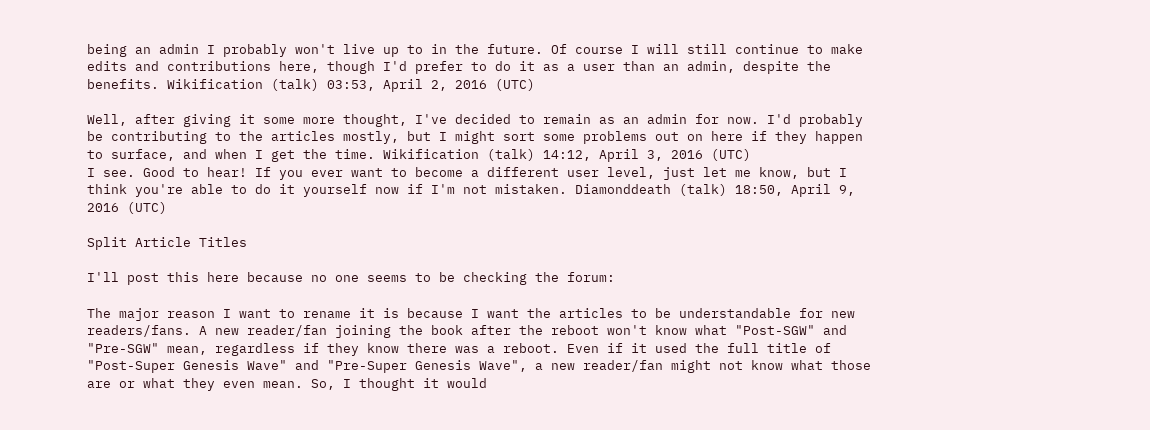being an admin I probably won't live up to in the future. Of course I will still continue to make edits and contributions here, though I'd prefer to do it as a user than an admin, despite the benefits. Wikification (talk) 03:53, April 2, 2016 (UTC)

Well, after giving it some more thought, I've decided to remain as an admin for now. I'd probably be contributing to the articles mostly, but I might sort some problems out on here if they happen to surface, and when I get the time. Wikification (talk) 14:12, April 3, 2016 (UTC)
I see. Good to hear! If you ever want to become a different user level, just let me know, but I think you're able to do it yourself now if I'm not mistaken. Diamonddeath (talk) 18:50, April 9, 2016 (UTC)

Split Article Titles

I'll post this here because no one seems to be checking the forum:

The major reason I want to rename it is because I want the articles to be understandable for new readers/fans. A new reader/fan joining the book after the reboot won't know what "Post-SGW" and "Pre-SGW" mean, regardless if they know there was a reboot. Even if it used the full title of "Post-Super Genesis Wave" and "Pre-Super Genesis Wave", a new reader/fan might not know what those are or what they even mean. So, I thought it would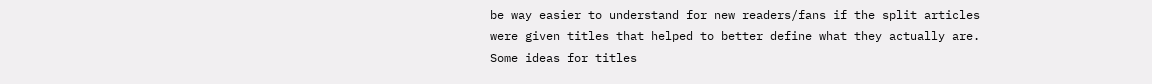be way easier to understand for new readers/fans if the split articles were given titles that helped to better define what they actually are. Some ideas for titles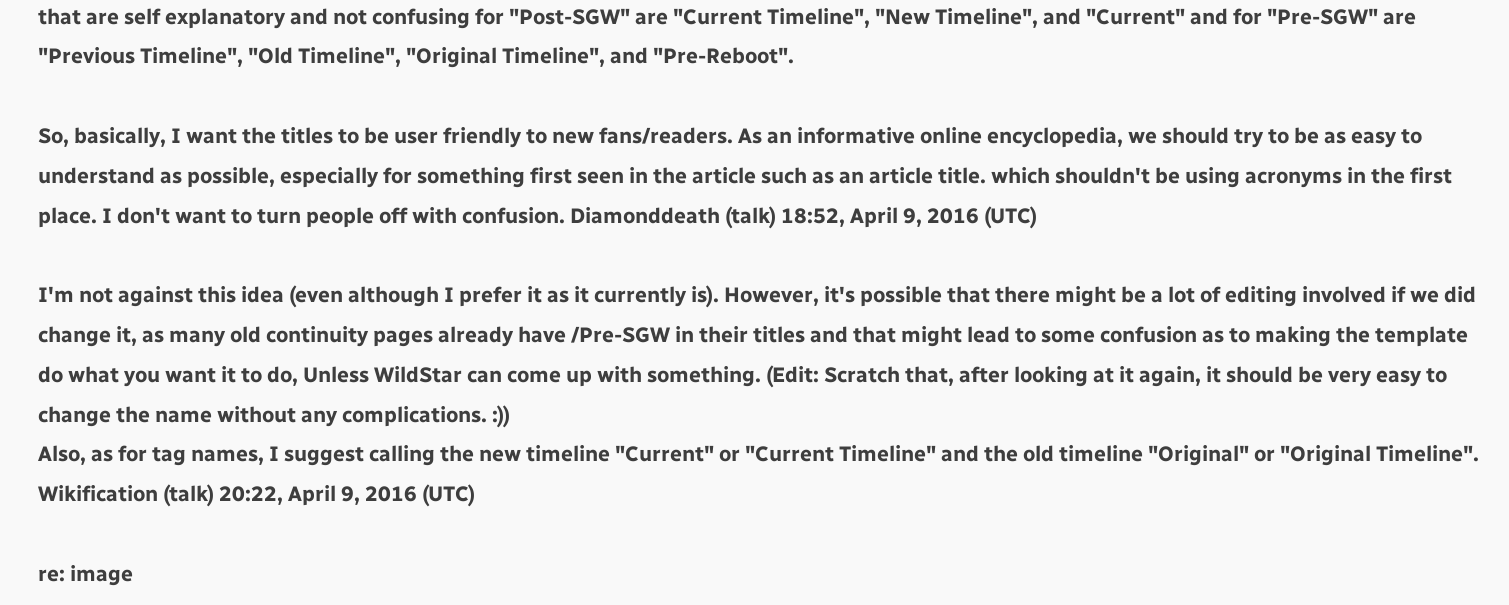that are self explanatory and not confusing for "Post-SGW" are "Current Timeline", "New Timeline", and "Current" and for "Pre-SGW" are "Previous Timeline", "Old Timeline", "Original Timeline", and "Pre-Reboot".

So, basically, I want the titles to be user friendly to new fans/readers. As an informative online encyclopedia, we should try to be as easy to understand as possible, especially for something first seen in the article such as an article title. which shouldn't be using acronyms in the first place. I don't want to turn people off with confusion. Diamonddeath (talk) 18:52, April 9, 2016 (UTC)

I'm not against this idea (even although I prefer it as it currently is). However, it's possible that there might be a lot of editing involved if we did change it, as many old continuity pages already have /Pre-SGW in their titles and that might lead to some confusion as to making the template do what you want it to do, Unless WildStar can come up with something. (Edit: Scratch that, after looking at it again, it should be very easy to change the name without any complications. :))
Also, as for tag names, I suggest calling the new timeline "Current" or "Current Timeline" and the old timeline "Original" or "Original Timeline". Wikification (talk) 20:22, April 9, 2016 (UTC)

re: image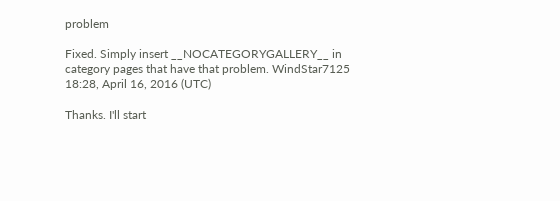problem

Fixed. Simply insert __NOCATEGORYGALLERY__ in category pages that have that problem. WindStar7125 18:28, April 16, 2016 (UTC)

Thanks. I'll start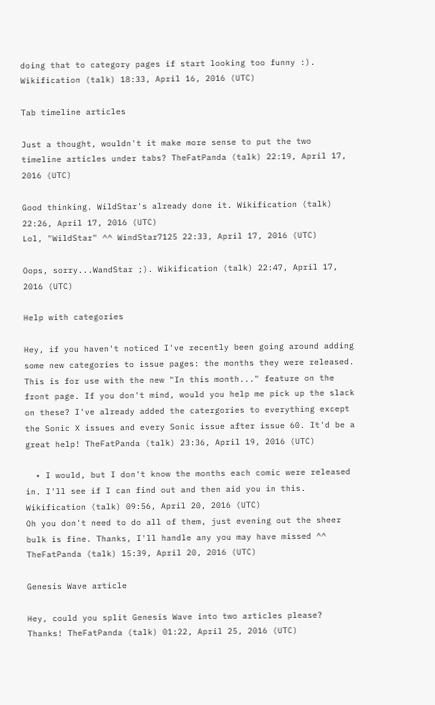doing that to category pages if start looking too funny :). Wikification (talk) 18:33, April 16, 2016 (UTC)

Tab timeline articles

Just a thought, wouldn't it make more sense to put the two timeline articles under tabs? TheFatPanda (talk) 22:19, April 17, 2016 (UTC)

Good thinking. WildStar's already done it. Wikification (talk) 22:26, April 17, 2016 (UTC)
Lol, "WildStar" ^^ WindStar7125 22:33, April 17, 2016 (UTC)

Oops, sorry...WandStar ;). Wikification (talk) 22:47, April 17, 2016 (UTC)

Help with categories

Hey, if you haven't noticed I've recently been going around adding some new categories to issue pages: the months they were released. This is for use with the new "In this month..." feature on the front page. If you don't mind, would you help me pick up the slack on these? I've already added the catergories to everything except the Sonic X issues and every Sonic issue after issue 60. It'd be a great help! TheFatPanda (talk) 23:36, April 19, 2016 (UTC)

  • I would, but I don't know the months each comic were released in. I'll see if I can find out and then aid you in this. Wikification (talk) 09:56, April 20, 2016 (UTC)
Oh you don't need to do all of them, just evening out the sheer bulk is fine. Thanks, I'll handle any you may have missed ^^ TheFatPanda (talk) 15:39, April 20, 2016 (UTC)

Genesis Wave article

Hey, could you split Genesis Wave into two articles please? Thanks! TheFatPanda (talk) 01:22, April 25, 2016 (UTC)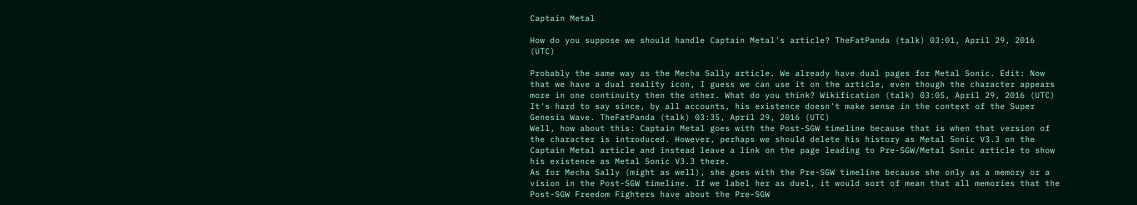Captain Metal

How do you suppose we should handle Captain Metal's article? TheFatPanda (talk) 03:01, April 29, 2016 (UTC)

Probably the same way as the Mecha Sally article. We already have dual pages for Metal Sonic. Edit: Now that we have a dual reality icon, I guess we can use it on the article, even though the character appears more in one continuity then the other. What do you think? Wikification (talk) 03:05, April 29, 2016 (UTC)
It's hard to say since, by all accounts, his existence doesn't make sense in the context of the Super Genesis Wave. TheFatPanda (talk) 03:35, April 29, 2016 (UTC)
Well, how about this: Captain Metal goes with the Post-SGW timeline because that is when that version of the character is introduced. However, perhaps we should delete his history as Metal Sonic V3.3 on the Captain Metal article and instead leave a link on the page leading to Pre-SGW/Metal Sonic article to show his existence as Metal Sonic V3.3 there.
As for Mecha Sally (might as well), she goes with the Pre-SGW timeline because she only as a memory or a vision in the Post-SGW timeline. If we label her as duel, it would sort of mean that all memories that the Post-SGW Freedom Fighters have about the Pre-SGW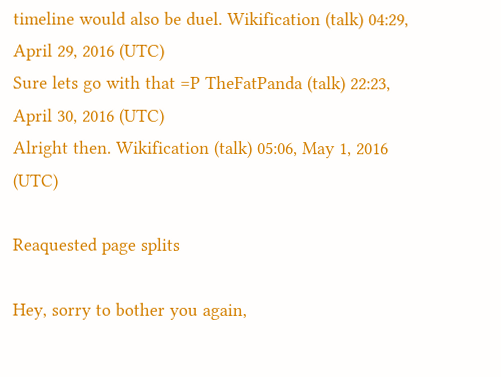timeline would also be duel. Wikification (talk) 04:29, April 29, 2016 (UTC)
Sure lets go with that =P TheFatPanda (talk) 22:23, April 30, 2016 (UTC)
Alright then. Wikification (talk) 05:06, May 1, 2016 (UTC)

Reaquested page splits

Hey, sorry to bother you again,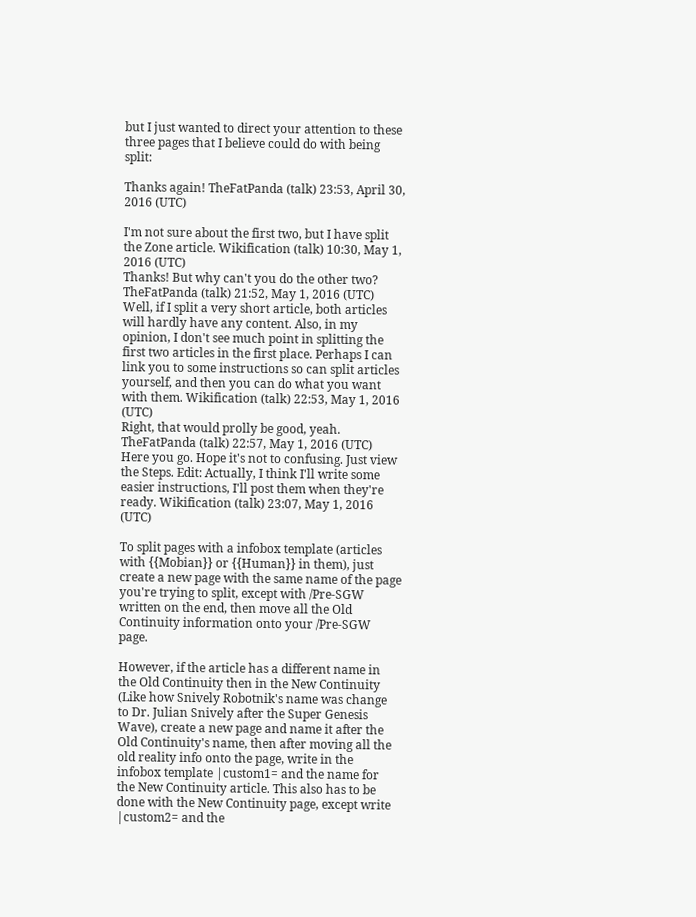but I just wanted to direct your attention to these three pages that I believe could do with being split:

Thanks again! TheFatPanda (talk) 23:53, April 30, 2016 (UTC)

I'm not sure about the first two, but I have split the Zone article. Wikification (talk) 10:30, May 1, 2016 (UTC)
Thanks! But why can't you do the other two? TheFatPanda (talk) 21:52, May 1, 2016 (UTC)
Well, if I split a very short article, both articles will hardly have any content. Also, in my opinion, I don't see much point in splitting the first two articles in the first place. Perhaps I can link you to some instructions so can split articles yourself, and then you can do what you want with them. Wikification (talk) 22:53, May 1, 2016 (UTC)
Right, that would prolly be good, yeah. TheFatPanda (talk) 22:57, May 1, 2016 (UTC)
Here you go. Hope it's not to confusing. Just view the Steps. Edit: Actually, I think I'll write some easier instructions, I'll post them when they're ready. Wikification (talk) 23:07, May 1, 2016 (UTC)

To split pages with a infobox template (articles with {{Mobian}} or {{Human}} in them), just create a new page with the same name of the page you're trying to split, except with /Pre-SGW written on the end, then move all the Old Continuity information onto your /Pre-SGW page.

However, if the article has a different name in the Old Continuity then in the New Continuity (Like how Snively Robotnik's name was change to Dr. Julian Snively after the Super Genesis Wave), create a new page and name it after the Old Continuity's name, then after moving all the old reality info onto the page, write in the infobox template |custom1= and the name for the New Continuity article. This also has to be done with the New Continuity page, except write |custom2= and the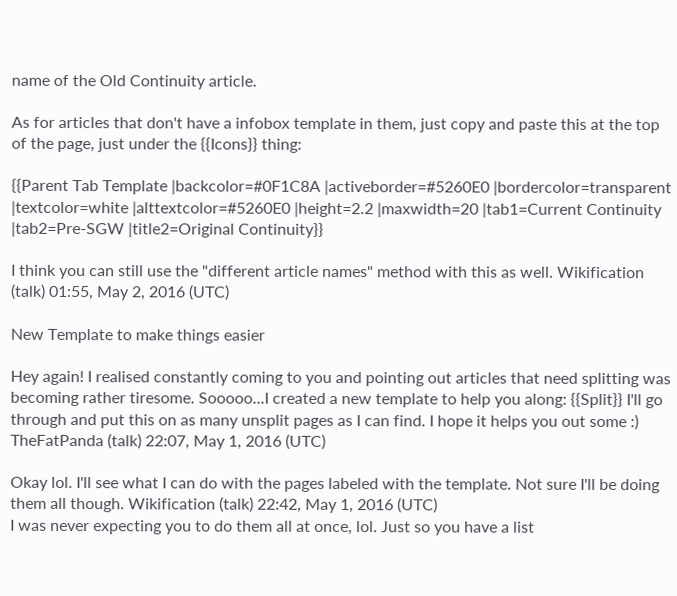name of the Old Continuity article.

As for articles that don't have a infobox template in them, just copy and paste this at the top of the page, just under the {{Icons}} thing:

{{Parent Tab Template |backcolor=#0F1C8A |activeborder=#5260E0 |bordercolor=transparent |textcolor=white |alttextcolor=#5260E0 |height=2.2 |maxwidth=20 |tab1=Current Continuity |tab2=Pre-SGW |title2=Original Continuity}}

I think you can still use the "different article names" method with this as well. Wikification (talk) 01:55, May 2, 2016 (UTC)

New Template to make things easier

Hey again! I realised constantly coming to you and pointing out articles that need splitting was becoming rather tiresome. Sooooo...I created a new template to help you along: {{Split}} I'll go through and put this on as many unsplit pages as I can find. I hope it helps you out some :) TheFatPanda (talk) 22:07, May 1, 2016 (UTC)

Okay lol. I'll see what I can do with the pages labeled with the template. Not sure I'll be doing them all though. Wikification (talk) 22:42, May 1, 2016 (UTC)
I was never expecting you to do them all at once, lol. Just so you have a list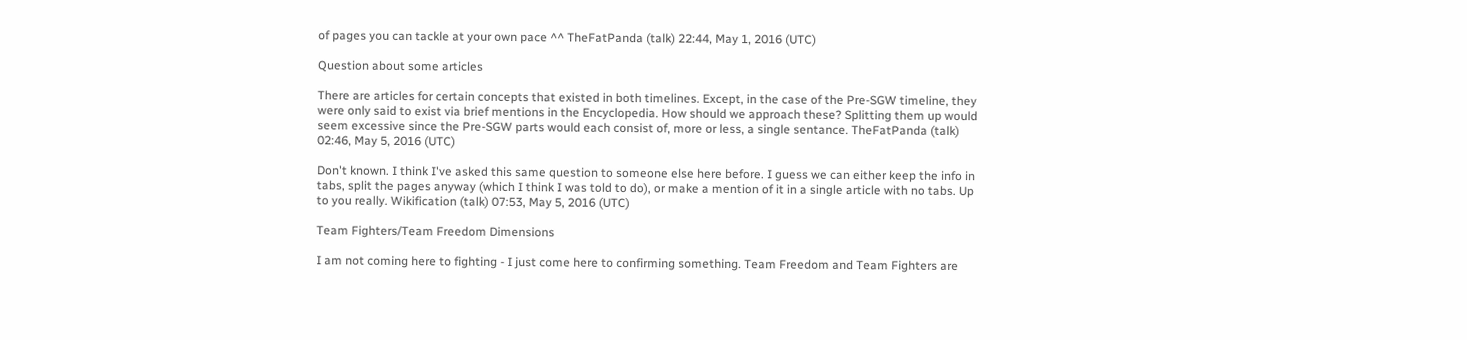of pages you can tackle at your own pace ^^ TheFatPanda (talk) 22:44, May 1, 2016 (UTC)

Question about some articles

There are articles for certain concepts that existed in both timelines. Except, in the case of the Pre-SGW timeline, they were only said to exist via brief mentions in the Encyclopedia. How should we approach these? Splitting them up would seem excessive since the Pre-SGW parts would each consist of, more or less, a single sentance. TheFatPanda (talk) 02:46, May 5, 2016 (UTC)

Don't known. I think I've asked this same question to someone else here before. I guess we can either keep the info in tabs, split the pages anyway (which I think I was told to do), or make a mention of it in a single article with no tabs. Up to you really. Wikification (talk) 07:53, May 5, 2016 (UTC)

Team Fighters/Team Freedom Dimensions

I am not coming here to fighting - I just come here to confirming something. Team Freedom and Team Fighters are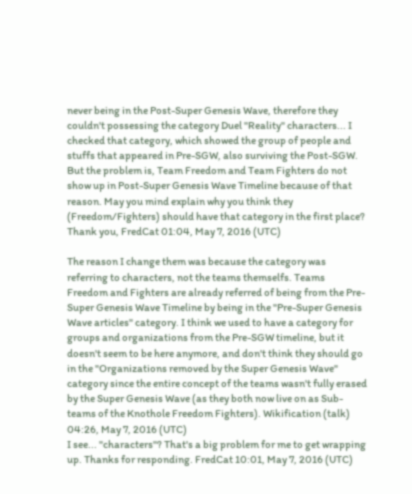never being in the Post-Super Genesis Wave, therefore they couldn't possessing the category Duel "Reality" characters... I checked that category, which showed the group of people and stuffs that appeared in Pre-SGW, also surviving the Post-SGW. But the problem is, Team Freedom and Team Fighters do not show up in Post-Super Genesis Wave Timeline because of that reason. May you mind explain why you think they (Freedom/Fighters) should have that category in the first place? Thank you, FredCat 01:04, May 7, 2016 (UTC)

The reason I change them was because the category was referring to characters, not the teams themselfs. Teams Freedom and Fighters are already referred of being from the Pre-Super Genesis Wave Timeline by being in the "Pre-Super Genesis Wave articles" category. I think we used to have a category for groups and organizations from the Pre-SGW timeline, but it doesn't seem to be here anymore, and don't think they should go in the "Organizations removed by the Super Genesis Wave" category since the entire concept of the teams wasn't fully erased by the Super Genesis Wave (as they both now live on as Sub-teams of the Knothole Freedom Fighters). Wikification (talk) 04:26, May 7, 2016 (UTC)
I see... "characters"? That's a big problem for me to get wrapping up. Thanks for responding. FredCat 10:01, May 7, 2016 (UTC)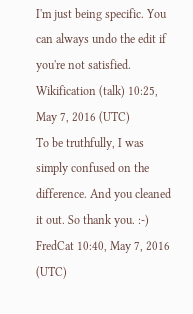I'm just being specific. You can always undo the edit if you're not satisfied. Wikification (talk) 10:25, May 7, 2016 (UTC)
To be truthfully, I was simply confused on the difference. And you cleaned it out. So thank you. :-) FredCat 10:40, May 7, 2016 (UTC)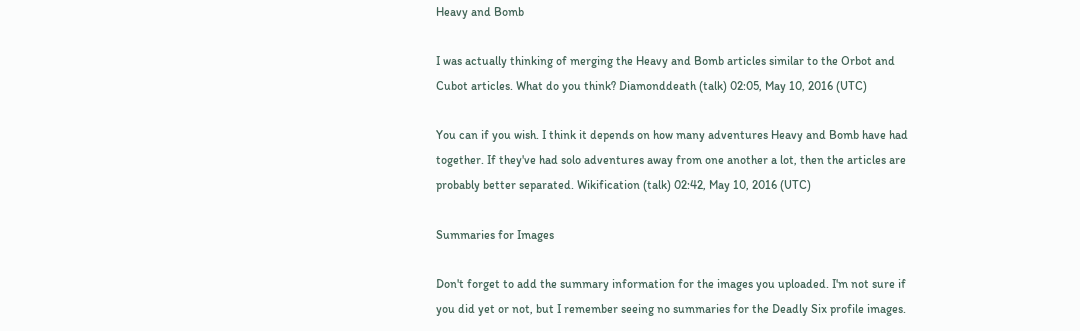Heavy and Bomb

I was actually thinking of merging the Heavy and Bomb articles similar to the Orbot and Cubot articles. What do you think? Diamonddeath (talk) 02:05, May 10, 2016 (UTC)

You can if you wish. I think it depends on how many adventures Heavy and Bomb have had together. If they've had solo adventures away from one another a lot, then the articles are probably better separated. Wikification (talk) 02:42, May 10, 2016 (UTC)

Summaries for Images

Don't forget to add the summary information for the images you uploaded. I'm not sure if you did yet or not, but I remember seeing no summaries for the Deadly Six profile images.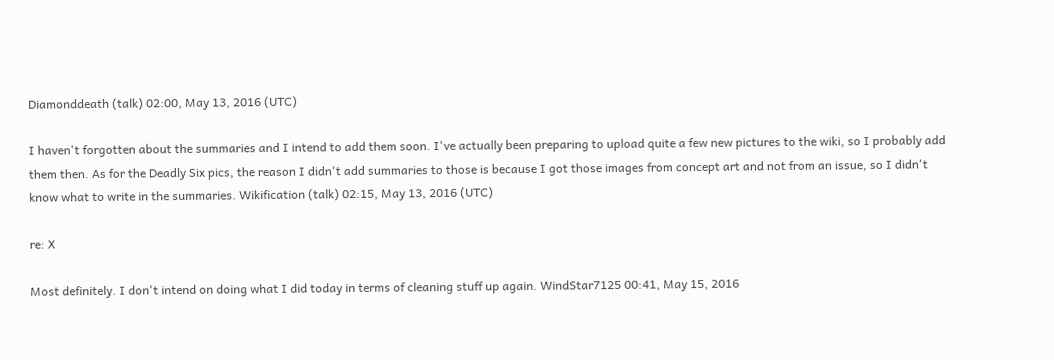Diamonddeath (talk) 02:00, May 13, 2016 (UTC)

I haven't forgotten about the summaries and I intend to add them soon. I've actually been preparing to upload quite a few new pictures to the wiki, so I probably add them then. As for the Deadly Six pics, the reason I didn't add summaries to those is because I got those images from concept art and not from an issue, so I didn't know what to write in the summaries. Wikification (talk) 02:15, May 13, 2016 (UTC)

re: X

Most definitely. I don't intend on doing what I did today in terms of cleaning stuff up again. WindStar7125 00:41, May 15, 2016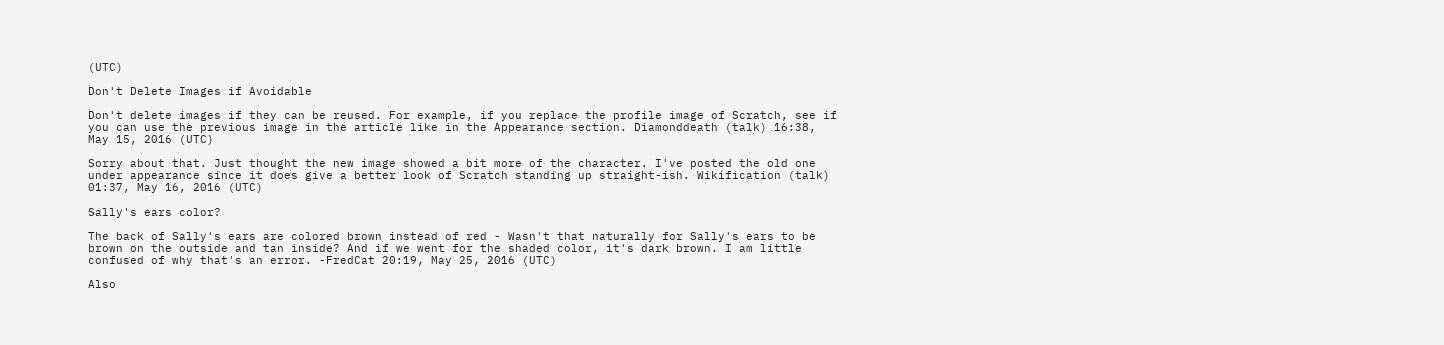(UTC)

Don't Delete Images if Avoidable

Don't delete images if they can be reused. For example, if you replace the profile image of Scratch, see if you can use the previous image in the article like in the Appearance section. Diamonddeath (talk) 16:38, May 15, 2016 (UTC)

Sorry about that. Just thought the new image showed a bit more of the character. I've posted the old one under appearance since it does give a better look of Scratch standing up straight-ish. Wikification (talk) 01:37, May 16, 2016 (UTC)

Sally's ears color?

The back of Sally's ears are colored brown instead of red - Wasn't that naturally for Sally's ears to be brown on the outside and tan inside? And if we went for the shaded color, it's dark brown. I am little confused of why that's an error. -FredCat 20:19, May 25, 2016 (UTC)

Also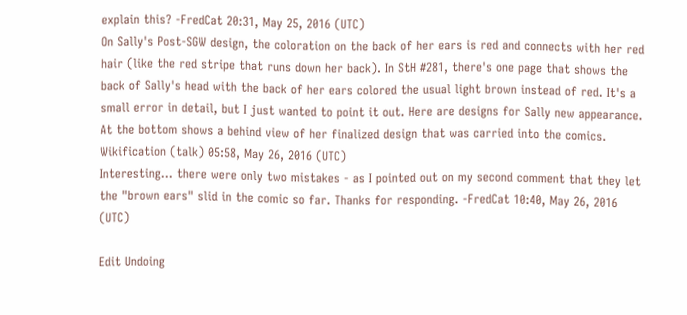explain this? -FredCat 20:31, May 25, 2016 (UTC)
On Sally's Post-SGW design, the coloration on the back of her ears is red and connects with her red hair (like the red stripe that runs down her back). In StH #281, there's one page that shows the back of Sally's head with the back of her ears colored the usual light brown instead of red. It's a small error in detail, but I just wanted to point it out. Here are designs for Sally new appearance. At the bottom shows a behind view of her finalized design that was carried into the comics. Wikification (talk) 05:58, May 26, 2016 (UTC)
Interesting... there were only two mistakes - as I pointed out on my second comment that they let the "brown ears" slid in the comic so far. Thanks for responding. -FredCat 10:40, May 26, 2016 (UTC)

Edit Undoing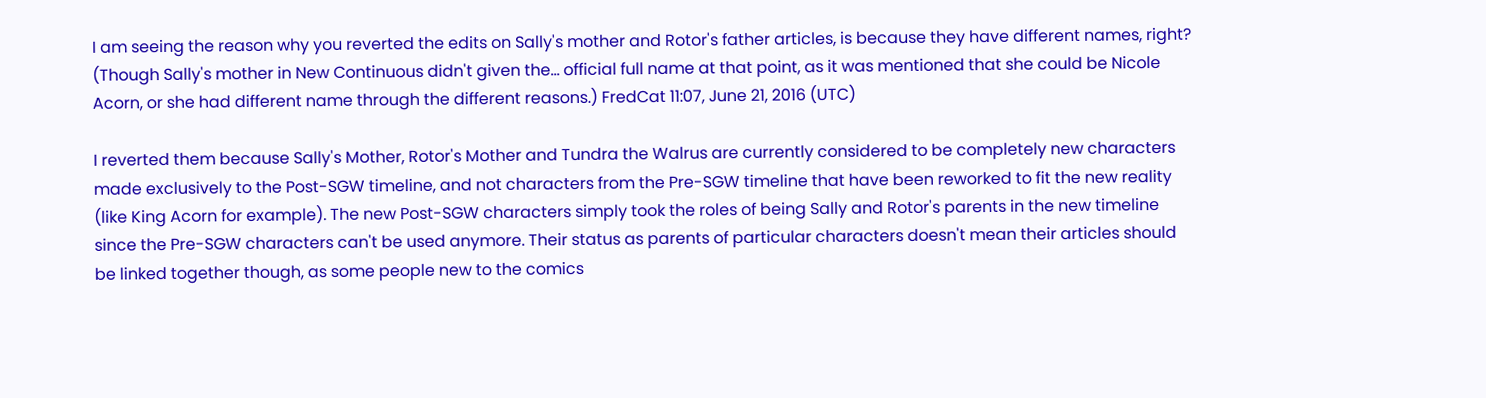I am seeing the reason why you reverted the edits on Sally's mother and Rotor's father articles, is because they have different names, right? (Though Sally's mother in New Continuous didn't given the... official full name at that point, as it was mentioned that she could be Nicole Acorn, or she had different name through the different reasons.) FredCat 11:07, June 21, 2016 (UTC)

I reverted them because Sally's Mother, Rotor's Mother and Tundra the Walrus are currently considered to be completely new characters made exclusively to the Post-SGW timeline, and not characters from the Pre-SGW timeline that have been reworked to fit the new reality (like King Acorn for example). The new Post-SGW characters simply took the roles of being Sally and Rotor's parents in the new timeline since the Pre-SGW characters can't be used anymore. Their status as parents of particular characters doesn't mean their articles should be linked together though, as some people new to the comics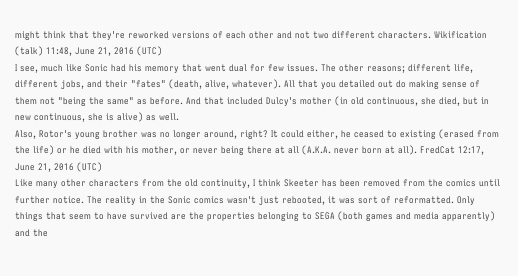might think that they're reworked versions of each other and not two different characters. Wikification (talk) 11:48, June 21, 2016 (UTC)
I see, much like Sonic had his memory that went dual for few issues. The other reasons; different life, different jobs, and their "fates" (death, alive, whatever). All that you detailed out do making sense of them not "being the same" as before. And that included Dulcy's mother (in old continuous, she died, but in new continuous, she is alive) as well.
Also, Rotor's young brother was no longer around, right? It could either, he ceased to existing (erased from the life) or he died with his mother, or never being there at all (A.K.A. never born at all). FredCat 12:17, June 21, 2016 (UTC)
Like many other characters from the old continuity, I think Skeeter has been removed from the comics until further notice. The reality in the Sonic comics wasn't just rebooted, it was sort of reformatted. Only things that seem to have survived are the properties belonging to SEGA (both games and media apparently) and the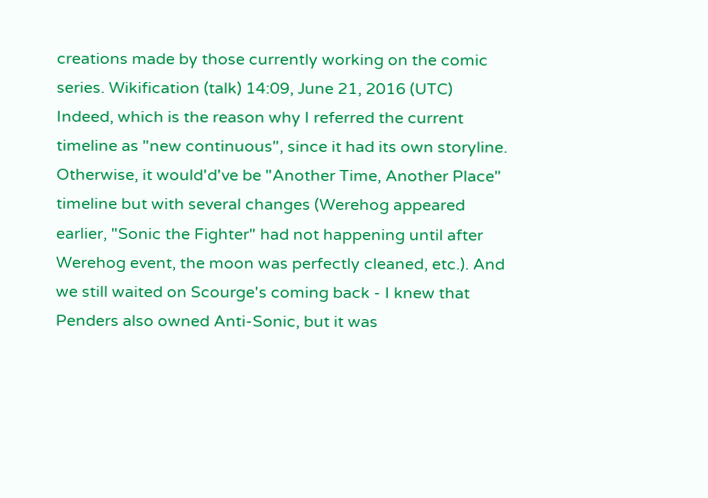creations made by those currently working on the comic series. Wikification (talk) 14:09, June 21, 2016 (UTC)
Indeed, which is the reason why I referred the current timeline as "new continuous", since it had its own storyline. Otherwise, it would'd've be "Another Time, Another Place" timeline but with several changes (Werehog appeared earlier, "Sonic the Fighter" had not happening until after Werehog event, the moon was perfectly cleaned, etc.). And we still waited on Scourge's coming back - I knew that Penders also owned Anti-Sonic, but it was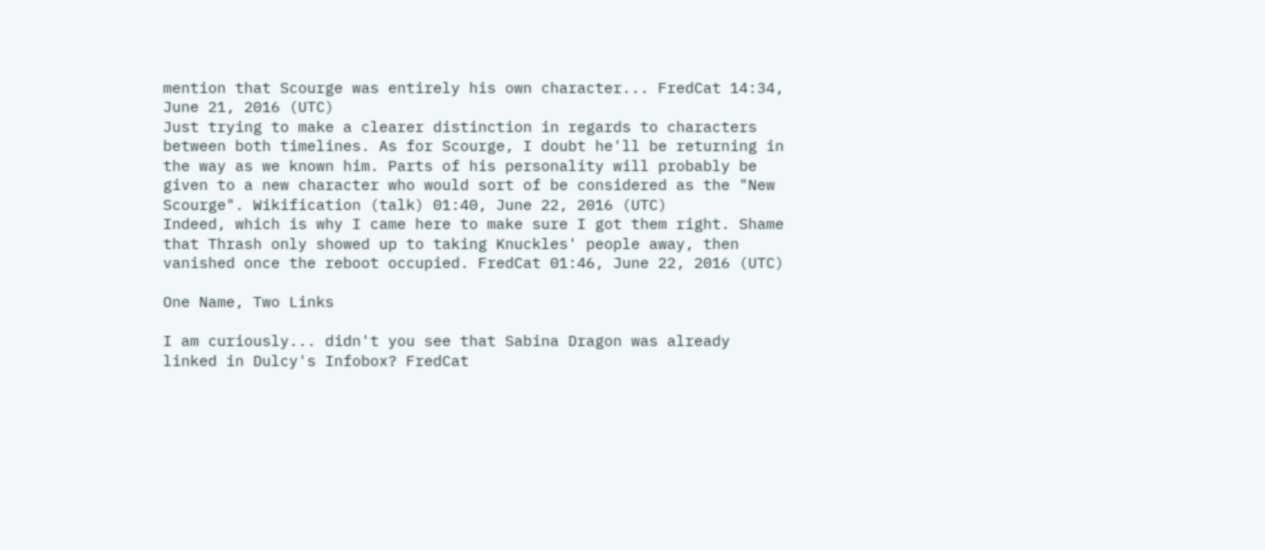mention that Scourge was entirely his own character... FredCat 14:34, June 21, 2016 (UTC)
Just trying to make a clearer distinction in regards to characters between both timelines. As for Scourge, I doubt he'll be returning in the way as we known him. Parts of his personality will probably be given to a new character who would sort of be considered as the "New Scourge". Wikification (talk) 01:40, June 22, 2016 (UTC)
Indeed, which is why I came here to make sure I got them right. Shame that Thrash only showed up to taking Knuckles' people away, then vanished once the reboot occupied. FredCat 01:46, June 22, 2016 (UTC)

One Name, Two Links

I am curiously... didn't you see that Sabina Dragon was already linked in Dulcy's Infobox? FredCat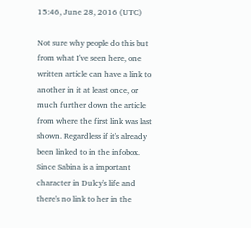15:46, June 28, 2016 (UTC)

Not sure why people do this but from what I've seen here, one written article can have a link to another in it at least once, or much further down the article from where the first link was last shown. Regardless if it's already been linked to in the infobox. Since Sabina is a important character in Dulcy's life and there's no link to her in the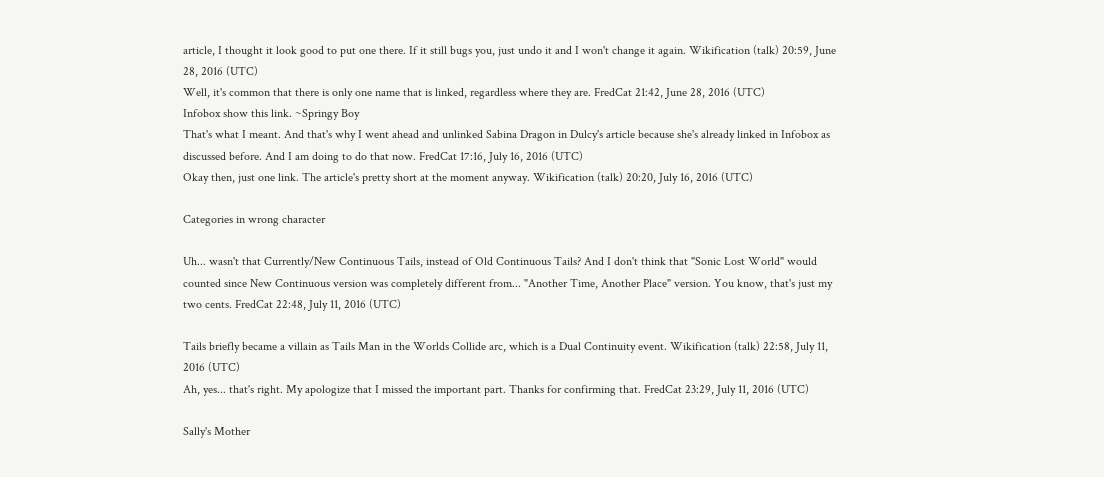article, I thought it look good to put one there. If it still bugs you, just undo it and I won't change it again. Wikification (talk) 20:59, June 28, 2016 (UTC)
Well, it's common that there is only one name that is linked, regardless where they are. FredCat 21:42, June 28, 2016 (UTC)
Infobox show this link. ~Springy Boy
That's what I meant. And that's why I went ahead and unlinked Sabina Dragon in Dulcy's article because she's already linked in Infobox as discussed before. And I am doing to do that now. FredCat 17:16, July 16, 2016 (UTC)
Okay then, just one link. The article's pretty short at the moment anyway. Wikification (talk) 20:20, July 16, 2016 (UTC)

Categories in wrong character

Uh... wasn't that Currently/New Continuous Tails, instead of Old Continuous Tails? And I don't think that "Sonic Lost World" would counted since New Continuous version was completely different from... "Another Time, Another Place" version. You know, that's just my two cents. FredCat 22:48, July 11, 2016 (UTC)

Tails briefly became a villain as Tails Man in the Worlds Collide arc, which is a Dual Continuity event. Wikification (talk) 22:58, July 11, 2016 (UTC)
Ah, yes... that's right. My apologize that I missed the important part. Thanks for confirming that. FredCat 23:29, July 11, 2016 (UTC)

Sally's Mother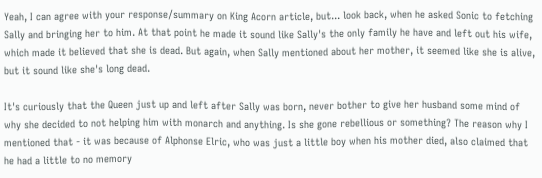Yeah, I can agree with your response/summary on King Acorn article, but... look back, when he asked Sonic to fetching Sally and bringing her to him. At that point he made it sound like Sally's the only family he have and left out his wife, which made it believed that she is dead. But again, when Sally mentioned about her mother, it seemed like she is alive, but it sound like she's long dead.

It's curiously that the Queen just up and left after Sally was born, never bother to give her husband some mind of why she decided to not helping him with monarch and anything. Is she gone rebellious or something? The reason why I mentioned that - it was because of Alphonse Elric, who was just a little boy when his mother died, also claimed that he had a little to no memory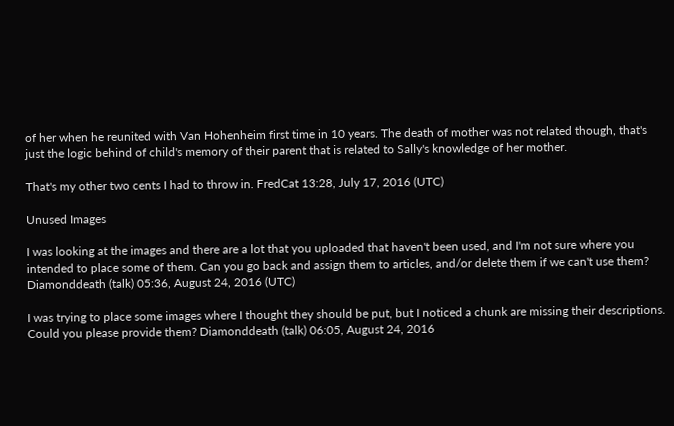of her when he reunited with Van Hohenheim first time in 10 years. The death of mother was not related though, that's just the logic behind of child's memory of their parent that is related to Sally's knowledge of her mother.

That's my other two cents I had to throw in. FredCat 13:28, July 17, 2016 (UTC)

Unused Images

I was looking at the images and there are a lot that you uploaded that haven't been used, and I'm not sure where you intended to place some of them. Can you go back and assign them to articles, and/or delete them if we can't use them? Diamonddeath (talk) 05:36, August 24, 2016 (UTC)

I was trying to place some images where I thought they should be put, but I noticed a chunk are missing their descriptions. Could you please provide them? Diamonddeath (talk) 06:05, August 24, 2016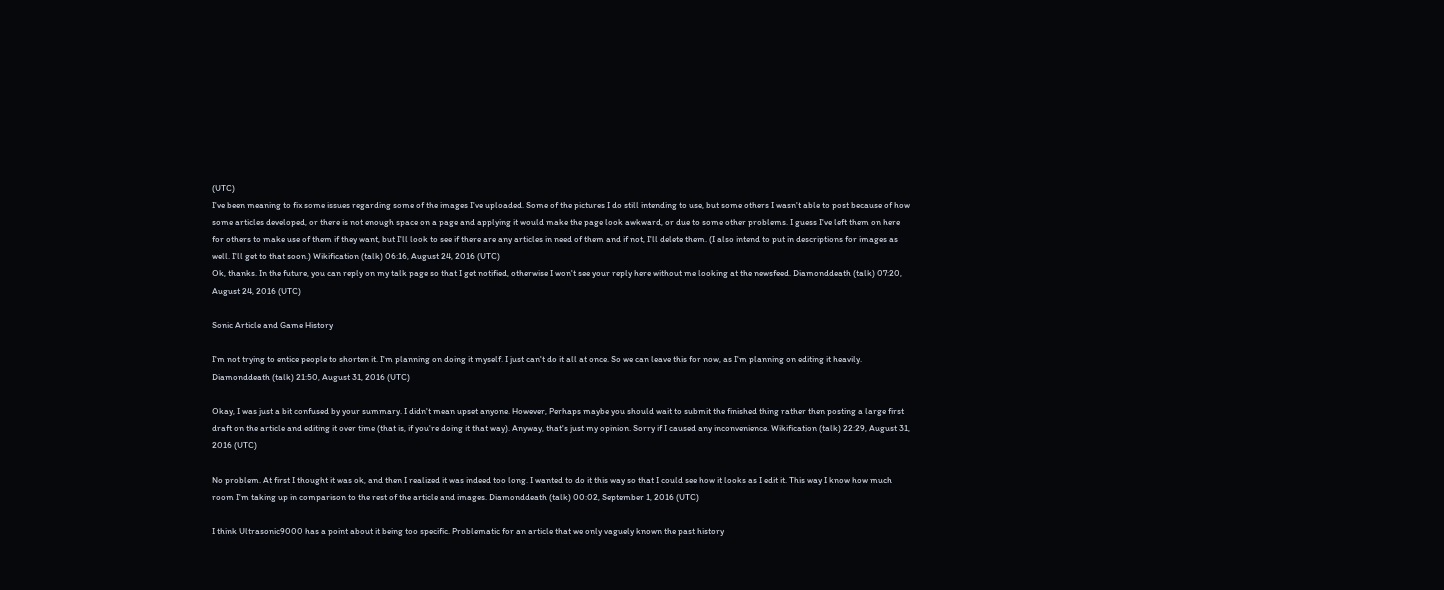(UTC)
I've been meaning to fix some issues regarding some of the images I've uploaded. Some of the pictures I do still intending to use, but some others I wasn't able to post because of how some articles developed, or there is not enough space on a page and applying it would make the page look awkward, or due to some other problems. I guess I've left them on here for others to make use of them if they want, but I'll look to see if there are any articles in need of them and if not, I'll delete them. (I also intend to put in descriptions for images as well. I'll get to that soon.) Wikification (talk) 06:16, August 24, 2016 (UTC)
Ok, thanks. In the future, you can reply on my talk page so that I get notified, otherwise I won't see your reply here without me looking at the newsfeed. Diamonddeath (talk) 07:20, August 24, 2016 (UTC)

Sonic Article and Game History

I'm not trying to entice people to shorten it. I'm planning on doing it myself. I just can't do it all at once. So we can leave this for now, as I'm planning on editing it heavily. Diamonddeath (talk) 21:50, August 31, 2016 (UTC)

Okay, I was just a bit confused by your summary. I didn't mean upset anyone. However, Perhaps maybe you should wait to submit the finished thing rather then posting a large first draft on the article and editing it over time (that is, if you're doing it that way). Anyway, that's just my opinion. Sorry if I caused any inconvenience. Wikification (talk) 22:29, August 31, 2016 (UTC)

No problem. At first I thought it was ok, and then I realized it was indeed too long. I wanted to do it this way so that I could see how it looks as I edit it. This way I know how much room I'm taking up in comparison to the rest of the article and images. Diamonddeath (talk) 00:02, September 1, 2016 (UTC)

I think Ultrasonic9000 has a point about it being too specific. Problematic for an article that we only vaguely known the past history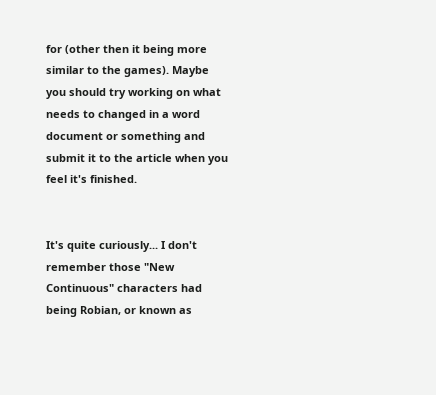for (other then it being more similar to the games). Maybe you should try working on what needs to changed in a word document or something and submit it to the article when you feel it's finished.


It's quite curiously... I don't remember those "New Continuous" characters had being Robian, or known as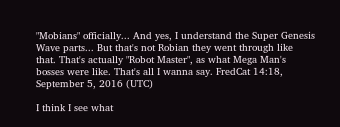"Mobians" officially... And yes, I understand the Super Genesis Wave parts... But that's not Robian they went through like that. That's actually "Robot Master", as what Mega Man's bosses were like. That's all I wanna say. FredCat 14:18, September 5, 2016 (UTC)

I think I see what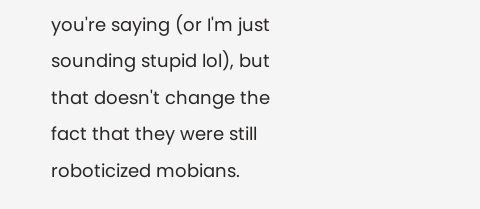you're saying (or I'm just sounding stupid lol), but that doesn't change the fact that they were still roboticized mobians.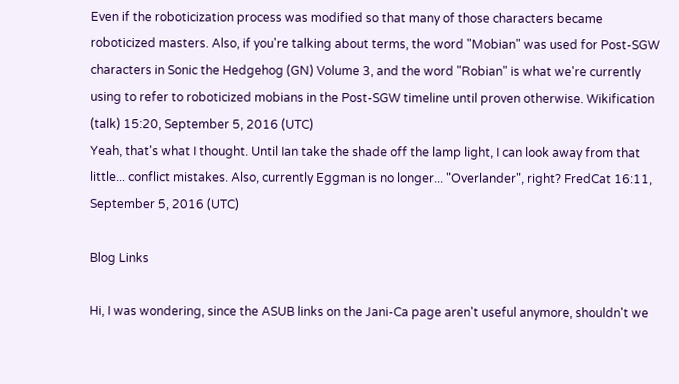Even if the roboticization process was modified so that many of those characters became roboticized masters. Also, if you're talking about terms, the word "Mobian" was used for Post-SGW characters in Sonic the Hedgehog (GN) Volume 3, and the word "Robian" is what we're currently using to refer to roboticized mobians in the Post-SGW timeline until proven otherwise. Wikification (talk) 15:20, September 5, 2016 (UTC)
Yeah, that's what I thought. Until Ian take the shade off the lamp light, I can look away from that little... conflict mistakes. Also, currently Eggman is no longer... "Overlander", right? FredCat 16:11, September 5, 2016 (UTC)

Blog Links

Hi, I was wondering, since the ASUB links on the Jani-Ca page aren't useful anymore, shouldn't we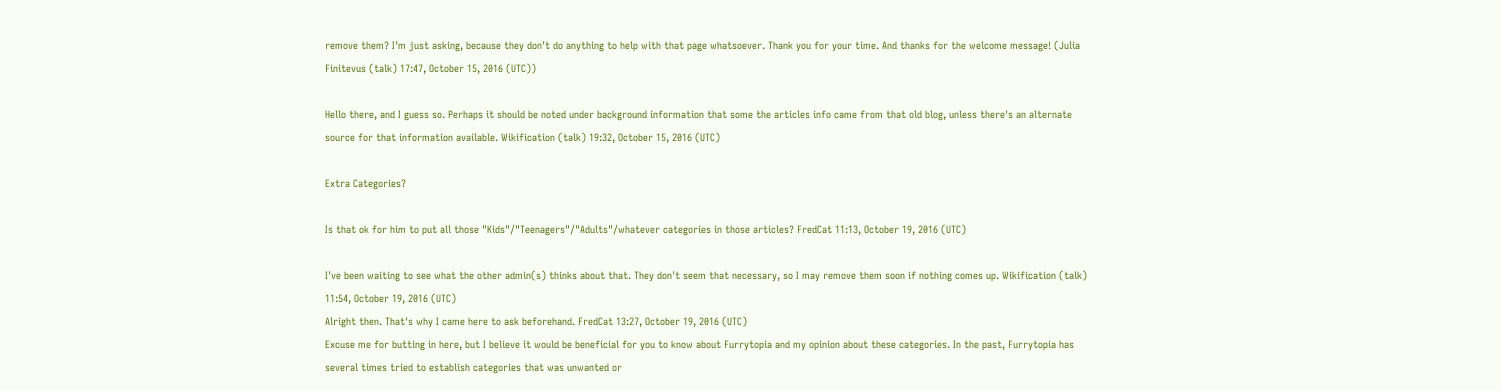remove them? I'm just asking, because they don't do anything to help with that page whatsoever. Thank you for your time. And thanks for the welcome message! (Julia Finitevus (talk) 17:47, October 15, 2016 (UTC))

Hello there, and I guess so. Perhaps it should be noted under background information that some the articles info came from that old blog, unless there's an alternate source for that information available. Wikification (talk) 19:32, October 15, 2016 (UTC)

Extra Categories?

Is that ok for him to put all those "Kids"/"Teenagers"/"Adults"/whatever categories in those articles? FredCat 11:13, October 19, 2016 (UTC)

I've been waiting to see what the other admin(s) thinks about that. They don't seem that necessary, so I may remove them soon if nothing comes up. Wikification (talk) 11:54, October 19, 2016 (UTC)
Alright then. That's why I came here to ask beforehand. FredCat 13:27, October 19, 2016 (UTC)
Excuse me for butting in here, but I believe it would be beneficial for you to know about Furrytopia and my opinion about these categories. In the past, Furrytopia has several times tried to establish categories that was unwanted or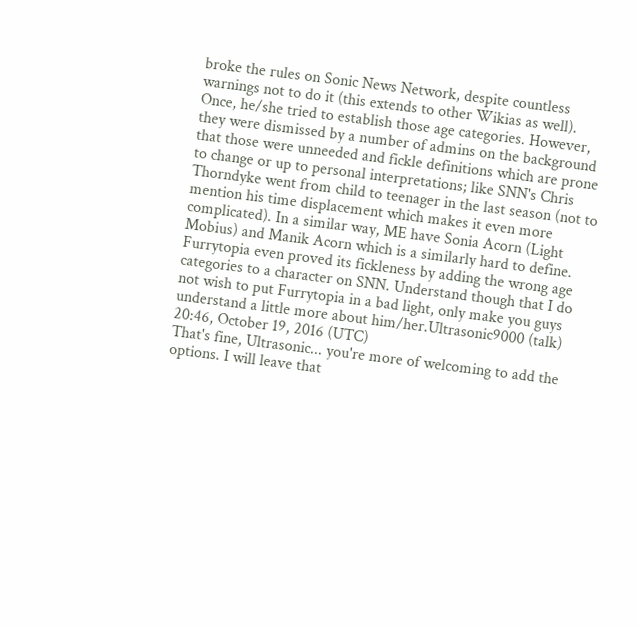broke the rules on Sonic News Network, despite countless warnings not to do it (this extends to other Wikias as well). Once, he/she tried to establish those age categories. However, they were dismissed by a number of admins on the background that those were unneeded and fickle definitions which are prone to change or up to personal interpretations; like SNN's Chris Thorndyke went from child to teenager in the last season (not to mention his time displacement which makes it even more complicated). In a similar way, ME have Sonia Acorn (Light Mobius) and Manik Acorn which is a similarly hard to define. Furrytopia even proved its fickleness by adding the wrong age categories to a character on SNN. Understand though that I do not wish to put Furrytopia in a bad light, only make you guys understand a little more about him/her.Ultrasonic9000 (talk) 20:46, October 19, 2016 (UTC)
That's fine, Ultrasonic... you're more of welcoming to add the options. I will leave that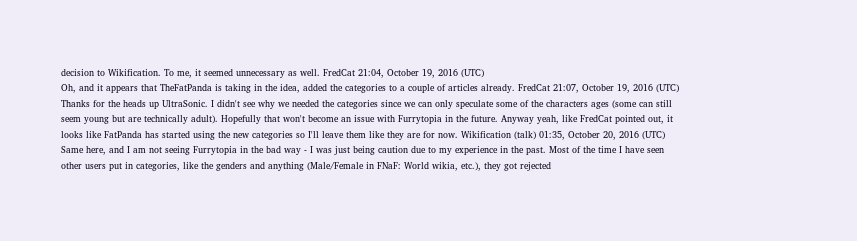decision to Wikification. To me, it seemed unnecessary as well. FredCat 21:04, October 19, 2016 (UTC)
Oh, and it appears that TheFatPanda is taking in the idea, added the categories to a couple of articles already. FredCat 21:07, October 19, 2016 (UTC)
Thanks for the heads up UltraSonic. I didn't see why we needed the categories since we can only speculate some of the characters ages (some can still seem young but are technically adult). Hopefully that won't become an issue with Furrytopia in the future. Anyway yeah, like FredCat pointed out, it looks like FatPanda has started using the new categories so I'll leave them like they are for now. Wikification (talk) 01:35, October 20, 2016 (UTC)
Same here, and I am not seeing Furrytopia in the bad way - I was just being caution due to my experience in the past. Most of the time I have seen other users put in categories, like the genders and anything (Male/Female in FNaF: World wikia, etc.), they got rejected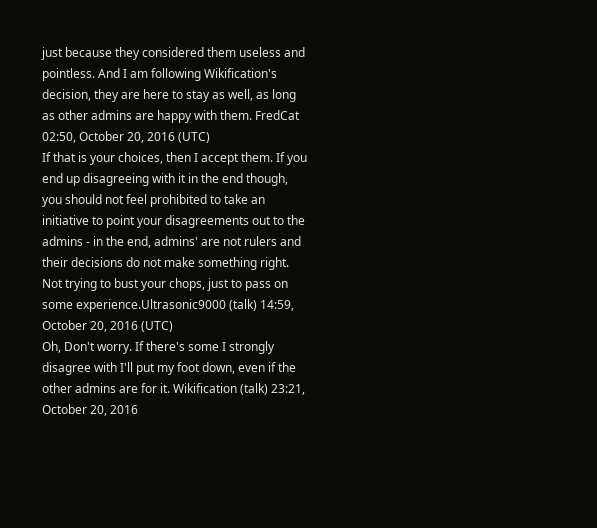just because they considered them useless and pointless. And I am following Wikification's decision, they are here to stay as well, as long as other admins are happy with them. FredCat 02:50, October 20, 2016 (UTC)
If that is your choices, then I accept them. If you end up disagreeing with it in the end though, you should not feel prohibited to take an initiative to point your disagreements out to the admins - in the end, admins' are not rulers and their decisions do not make something right. Not trying to bust your chops, just to pass on some experience.Ultrasonic9000 (talk) 14:59, October 20, 2016 (UTC)
Oh, Don't worry. If there's some I strongly disagree with I'll put my foot down, even if the other admins are for it. Wikification (talk) 23:21, October 20, 2016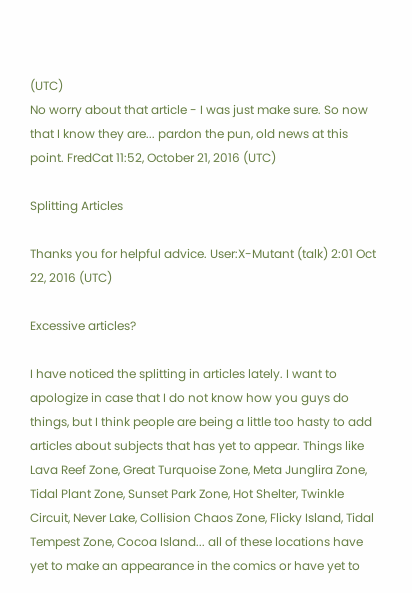(UTC)
No worry about that article - I was just make sure. So now that I know they are... pardon the pun, old news at this point. FredCat 11:52, October 21, 2016 (UTC)

Splitting Articles

Thanks you for helpful advice. User:X-Mutant (talk) 2:01 Oct 22, 2016 (UTC)

Excessive articles?

I have noticed the splitting in articles lately. I want to apologize in case that I do not know how you guys do things, but I think people are being a little too hasty to add articles about subjects that has yet to appear. Things like Lava Reef Zone, Great Turquoise Zone, Meta Junglira Zone, Tidal Plant Zone, Sunset Park Zone, Hot Shelter, Twinkle Circuit, Never Lake, Collision Chaos Zone, Flicky Island, Tidal Tempest Zone, Cocoa Island... all of these locations have yet to make an appearance in the comics or have yet to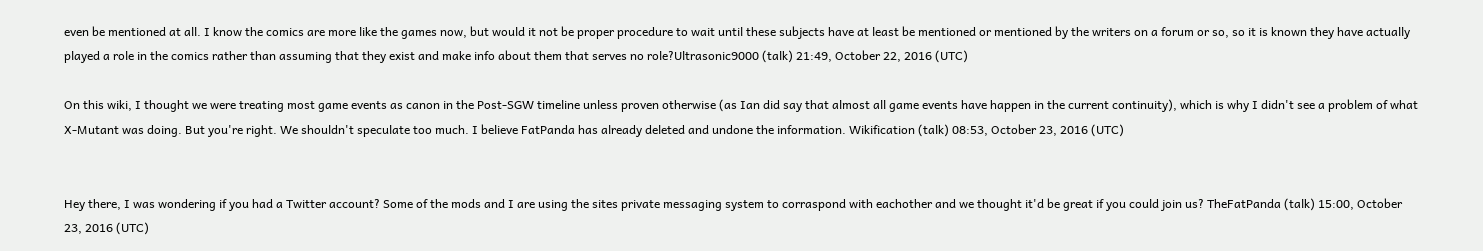even be mentioned at all. I know the comics are more like the games now, but would it not be proper procedure to wait until these subjects have at least be mentioned or mentioned by the writers on a forum or so, so it is known they have actually played a role in the comics rather than assuming that they exist and make info about them that serves no role?Ultrasonic9000 (talk) 21:49, October 22, 2016 (UTC)

On this wiki, I thought we were treating most game events as canon in the Post-SGW timeline unless proven otherwise (as Ian did say that almost all game events have happen in the current continuity), which is why I didn't see a problem of what X-Mutant was doing. But you're right. We shouldn't speculate too much. I believe FatPanda has already deleted and undone the information. Wikification (talk) 08:53, October 23, 2016 (UTC)


Hey there, I was wondering if you had a Twitter account? Some of the mods and I are using the sites private messaging system to corraspond with eachother and we thought it'd be great if you could join us? TheFatPanda (talk) 15:00, October 23, 2016 (UTC)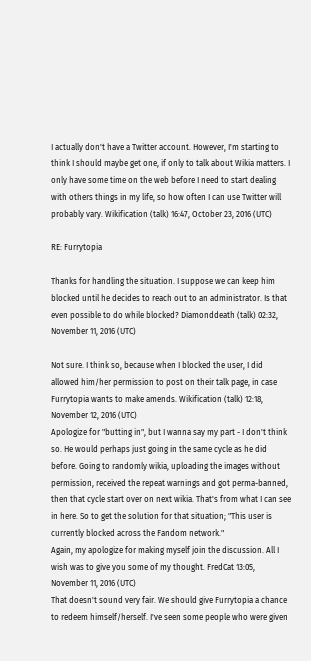I actually don't have a Twitter account. However, I'm starting to think I should maybe get one, if only to talk about Wikia matters. I only have some time on the web before I need to start dealing with others things in my life, so how often I can use Twitter will probably vary. Wikification (talk) 16:47, October 23, 2016 (UTC)

RE: Furrytopia

Thanks for handling the situation. I suppose we can keep him blocked until he decides to reach out to an administrator. Is that even possible to do while blocked? Diamonddeath (talk) 02:32, November 11, 2016 (UTC)

Not sure. I think so, because when I blocked the user, I did allowed him/her permission to post on their talk page, in case Furrytopia wants to make amends. Wikification (talk) 12:18, November 12, 2016 (UTC)
Apologize for "butting in", but I wanna say my part - I don't think so. He would perhaps just going in the same cycle as he did before. Going to randomly wikia, uploading the images without permission, received the repeat warnings and got perma-banned, then that cycle start over on next wikia. That's from what I can see in here. So to get the solution for that situation; "This user is currently blocked across the Fandom network."
Again, my apologize for making myself join the discussion. All I wish was to give you some of my thought. FredCat 13:05, November 11, 2016 (UTC)
That doesn't sound very fair. We should give Furrytopia a chance to redeem himself/herself. I've seen some people who were given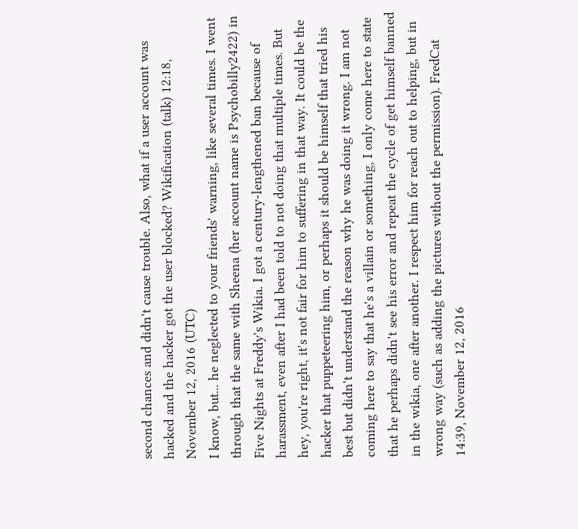second chances and didn't cause trouble. Also, what if a user account was hacked and the hacker got the user blocked? Wikification (talk) 12:18, November 12, 2016 (UTC)
I know, but... he neglected to your friends' warning, like several times. I went through that the same with Sheena (her account name is Psychobilly2422) in Five Nights at Freddy's Wikia. I got a century-lengthened ban because of harassment, even after I had been told to not doing that multiple times. But hey, you're right, it's not fair for him to suffering in that way. It could be the hacker that puppeteering him, or perhaps it should be himself that tried his best but didn't understand the reason why he was doing it wrong. I am not coming here to say that he's a villain or something, I only come here to state that he perhaps didn't see his error and repeat the cycle of get himself banned in the wikia, one after another. I respect him for reach out to helping, but in wrong way (such as adding the pictures without the permission). FredCat 14:39, November 12, 2016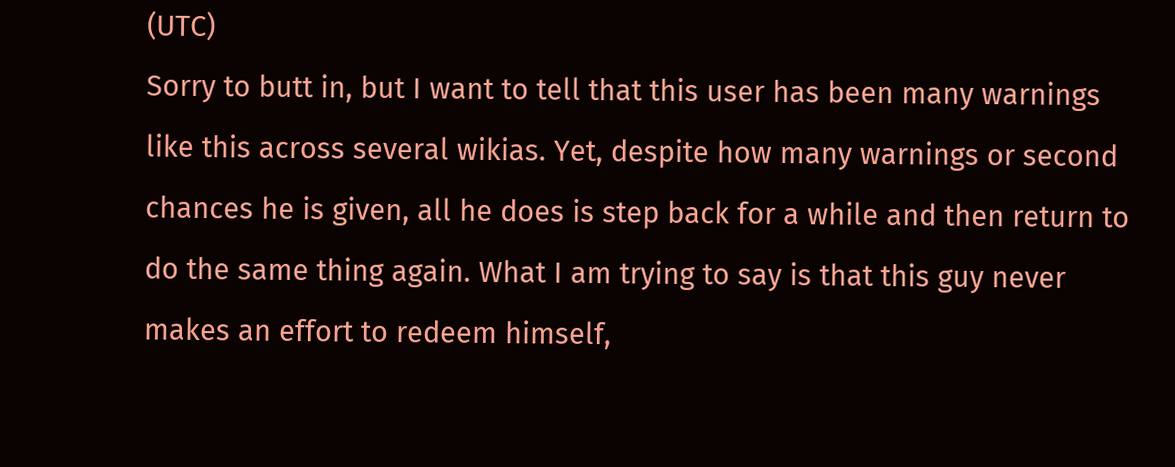(UTC)
Sorry to butt in, but I want to tell that this user has been many warnings like this across several wikias. Yet, despite how many warnings or second chances he is given, all he does is step back for a while and then return to do the same thing again. What I am trying to say is that this guy never makes an effort to redeem himself,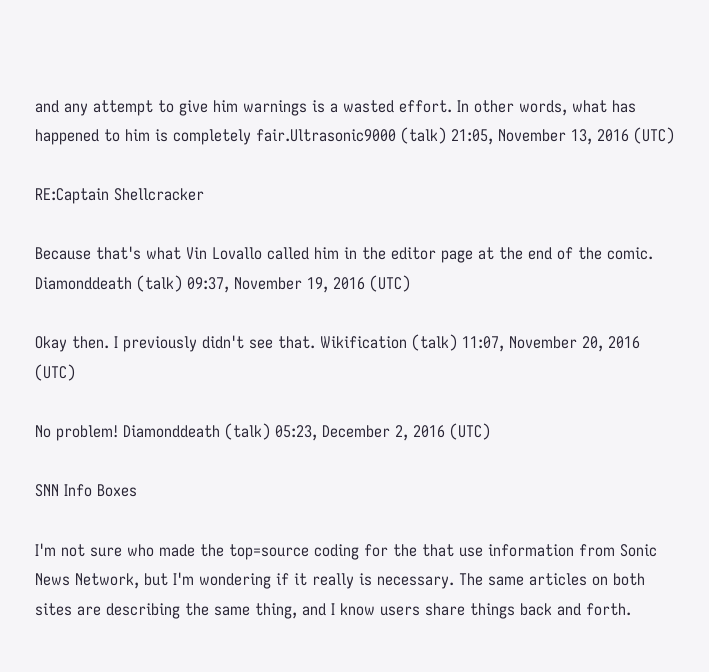and any attempt to give him warnings is a wasted effort. In other words, what has happened to him is completely fair.Ultrasonic9000 (talk) 21:05, November 13, 2016 (UTC)

RE:Captain Shellcracker

Because that's what Vin Lovallo called him in the editor page at the end of the comic. Diamonddeath (talk) 09:37, November 19, 2016 (UTC)

Okay then. I previously didn't see that. Wikification (talk) 11:07, November 20, 2016 (UTC)

No problem! Diamonddeath (talk) 05:23, December 2, 2016 (UTC)

SNN Info Boxes

I'm not sure who made the top=source coding for the that use information from Sonic News Network, but I'm wondering if it really is necessary. The same articles on both sites are describing the same thing, and I know users share things back and forth.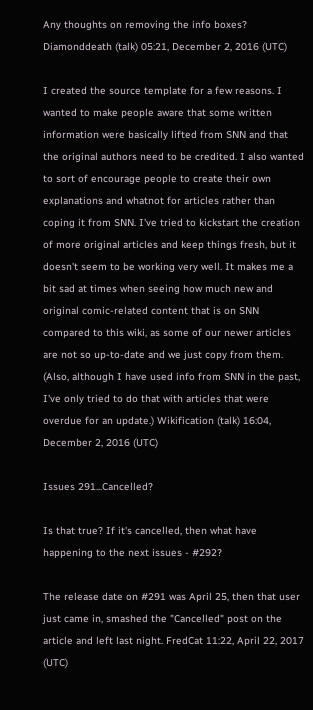Any thoughts on removing the info boxes? Diamonddeath (talk) 05:21, December 2, 2016 (UTC)

I created the source template for a few reasons. I wanted to make people aware that some written information were basically lifted from SNN and that the original authors need to be credited. I also wanted to sort of encourage people to create their own explanations and whatnot for articles rather than coping it from SNN. I've tried to kickstart the creation of more original articles and keep things fresh, but it doesn't seem to be working very well. It makes me a bit sad at times when seeing how much new and original comic-related content that is on SNN compared to this wiki, as some of our newer articles are not so up-to-date and we just copy from them. (Also, although I have used info from SNN in the past, I've only tried to do that with articles that were overdue for an update.) Wikification (talk) 16:04, December 2, 2016 (UTC)

Issues 291...Cancelled?

Is that true? If it's cancelled, then what have happening to the next issues - #292?

The release date on #291 was April 25, then that user just came in, smashed the "Cancelled" post on the article and left last night. FredCat 11:22, April 22, 2017 (UTC)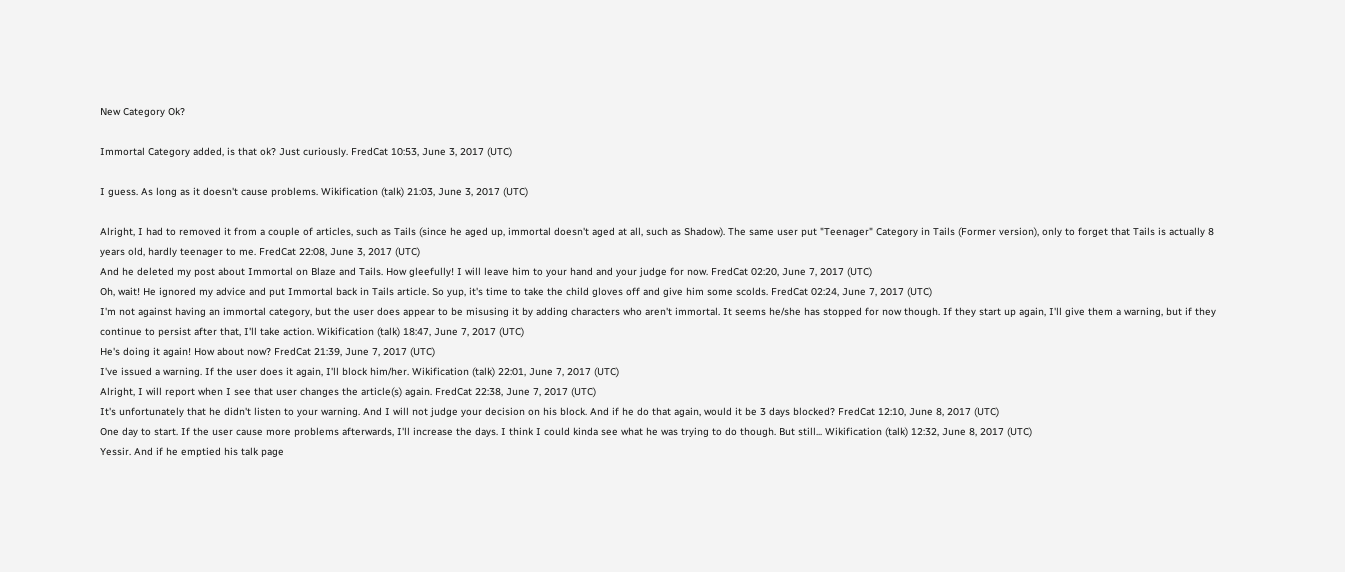New Category Ok?

Immortal Category added, is that ok? Just curiously. FredCat 10:53, June 3, 2017 (UTC)

I guess. As long as it doesn't cause problems. Wikification (talk) 21:03, June 3, 2017 (UTC)

Alright, I had to removed it from a couple of articles, such as Tails (since he aged up, immortal doesn't aged at all, such as Shadow). The same user put "Teenager" Category in Tails (Former version), only to forget that Tails is actually 8 years old, hardly teenager to me. FredCat 22:08, June 3, 2017 (UTC)
And he deleted my post about Immortal on Blaze and Tails. How gleefully! I will leave him to your hand and your judge for now. FredCat 02:20, June 7, 2017 (UTC)
Oh, wait! He ignored my advice and put Immortal back in Tails article. So yup, it's time to take the child gloves off and give him some scolds. FredCat 02:24, June 7, 2017 (UTC)
I'm not against having an immortal category, but the user does appear to be misusing it by adding characters who aren't immortal. It seems he/she has stopped for now though. If they start up again, I'll give them a warning, but if they continue to persist after that, I'll take action. Wikification (talk) 18:47, June 7, 2017 (UTC)
He's doing it again! How about now? FredCat 21:39, June 7, 2017 (UTC)
I've issued a warning. If the user does it again, I'll block him/her. Wikification (talk) 22:01, June 7, 2017 (UTC)
Alright, I will report when I see that user changes the article(s) again. FredCat 22:38, June 7, 2017 (UTC)
It's unfortunately that he didn't listen to your warning. And I will not judge your decision on his block. And if he do that again, would it be 3 days blocked? FredCat 12:10, June 8, 2017 (UTC)
One day to start. If the user cause more problems afterwards, I'll increase the days. I think I could kinda see what he was trying to do though. But still... Wikification (talk) 12:32, June 8, 2017 (UTC)
Yessir. And if he emptied his talk page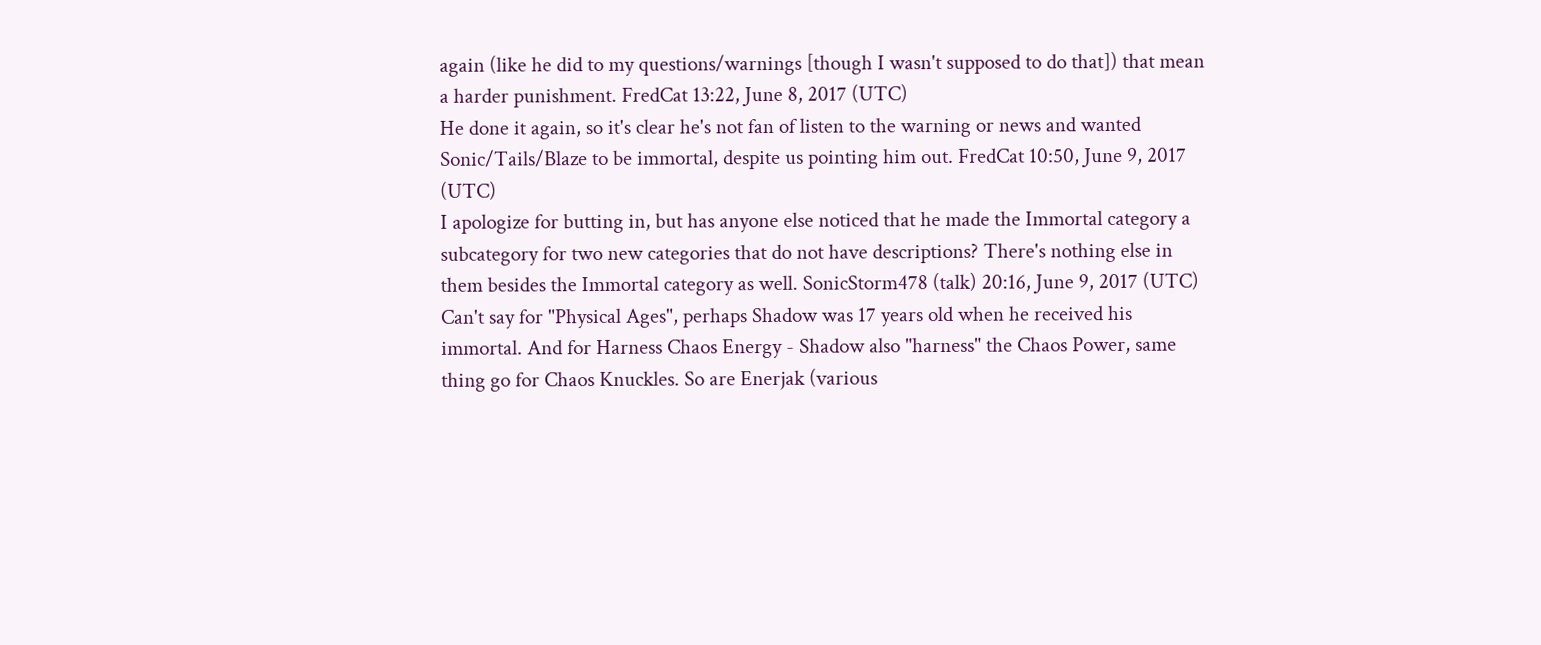again (like he did to my questions/warnings [though I wasn't supposed to do that]) that mean a harder punishment. FredCat 13:22, June 8, 2017 (UTC)
He done it again, so it's clear he's not fan of listen to the warning or news and wanted Sonic/Tails/Blaze to be immortal, despite us pointing him out. FredCat 10:50, June 9, 2017 (UTC)
I apologize for butting in, but has anyone else noticed that he made the Immortal category a subcategory for two new categories that do not have descriptions? There's nothing else in them besides the Immortal category as well. SonicStorm478 (talk) 20:16, June 9, 2017 (UTC)
Can't say for "Physical Ages", perhaps Shadow was 17 years old when he received his immortal. And for Harness Chaos Energy - Shadow also "harness" the Chaos Power, same thing go for Chaos Knuckles. So are Enerjak (various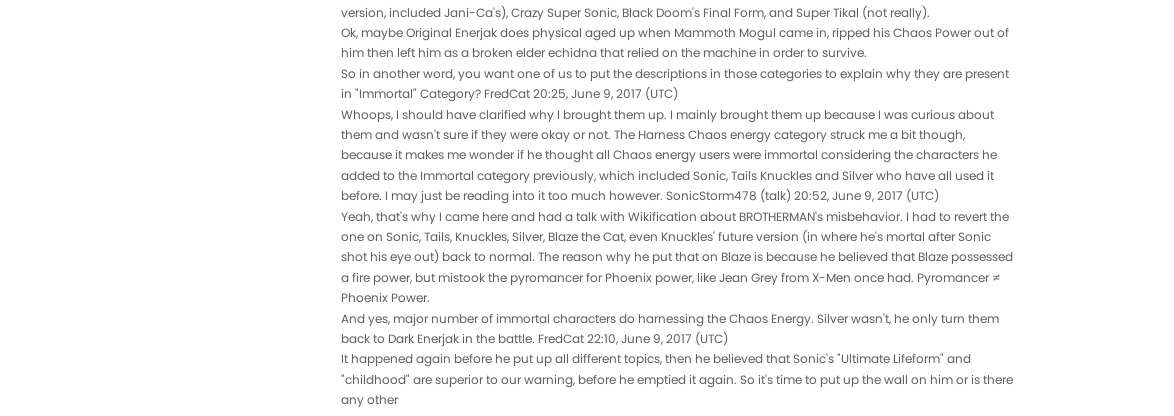version, included Jani-Ca's), Crazy Super Sonic, Black Doom's Final Form, and Super Tikal (not really).
Ok, maybe Original Enerjak does physical aged up when Mammoth Mogul came in, ripped his Chaos Power out of him then left him as a broken elder echidna that relied on the machine in order to survive.
So in another word, you want one of us to put the descriptions in those categories to explain why they are present in "Immortal" Category? FredCat 20:25, June 9, 2017 (UTC)
Whoops, I should have clarified why I brought them up. I mainly brought them up because I was curious about them and wasn't sure if they were okay or not. The Harness Chaos energy category struck me a bit though, because it makes me wonder if he thought all Chaos energy users were immortal considering the characters he added to the Immortal category previously, which included Sonic, Tails Knuckles and Silver who have all used it before. I may just be reading into it too much however. SonicStorm478 (talk) 20:52, June 9, 2017 (UTC)
Yeah, that's why I came here and had a talk with Wikification about BROTHERMAN's misbehavior. I had to revert the one on Sonic, Tails, Knuckles, Silver, Blaze the Cat, even Knuckles' future version (in where he's mortal after Sonic shot his eye out) back to normal. The reason why he put that on Blaze is because he believed that Blaze possessed a fire power, but mistook the pyromancer for Phoenix power, like Jean Grey from X-Men once had. Pyromancer ≠ Phoenix Power.
And yes, major number of immortal characters do harnessing the Chaos Energy. Silver wasn't, he only turn them back to Dark Enerjak in the battle. FredCat 22:10, June 9, 2017 (UTC)
It happened again before he put up all different topics, then he believed that Sonic's "Ultimate Lifeform" and "childhood" are superior to our warning, before he emptied it again. So it's time to put up the wall on him or is there any other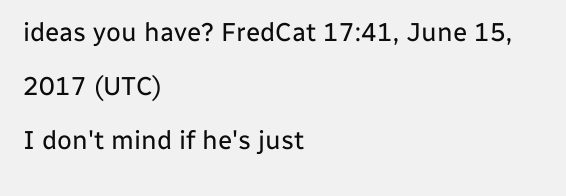ideas you have? FredCat 17:41, June 15, 2017 (UTC)
I don't mind if he's just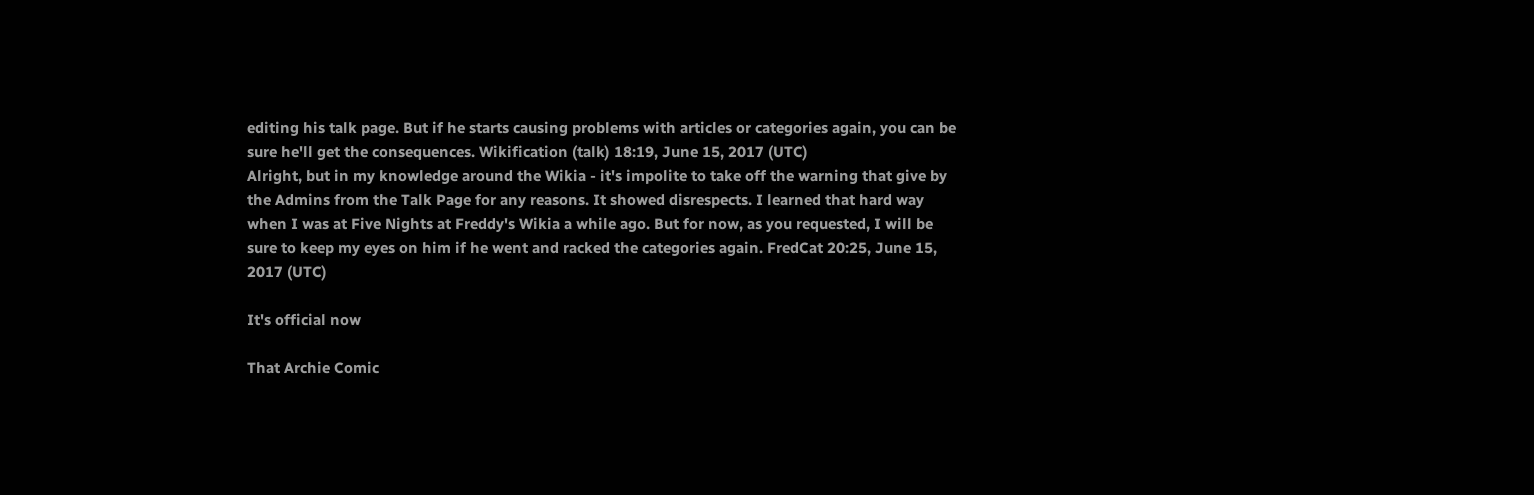editing his talk page. But if he starts causing problems with articles or categories again, you can be sure he'll get the consequences. Wikification (talk) 18:19, June 15, 2017 (UTC)
Alright, but in my knowledge around the Wikia - it's impolite to take off the warning that give by the Admins from the Talk Page for any reasons. It showed disrespects. I learned that hard way when I was at Five Nights at Freddy's Wikia a while ago. But for now, as you requested, I will be sure to keep my eyes on him if he went and racked the categories again. FredCat 20:25, June 15, 2017 (UTC)

It's official now

That Archie Comic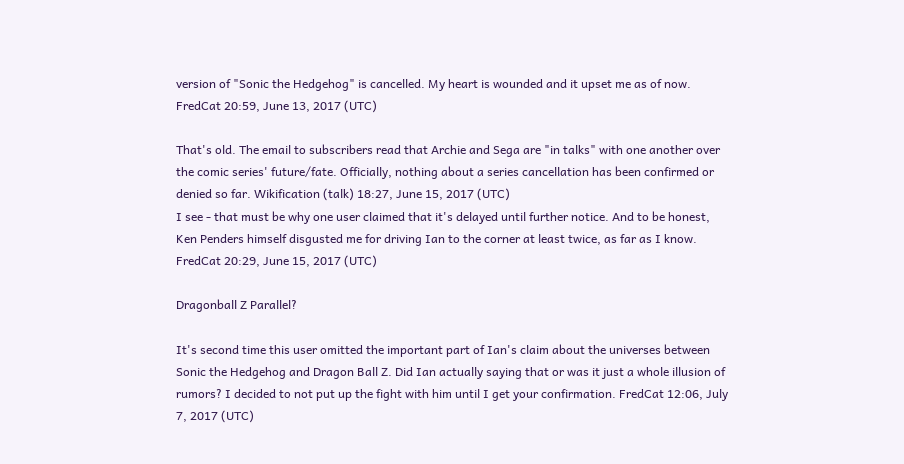version of "Sonic the Hedgehog" is cancelled. My heart is wounded and it upset me as of now. FredCat 20:59, June 13, 2017 (UTC)

That's old. The email to subscribers read that Archie and Sega are "in talks" with one another over the comic series' future/fate. Officially, nothing about a series cancellation has been confirmed or denied so far. Wikification (talk) 18:27, June 15, 2017 (UTC)
I see - that must be why one user claimed that it's delayed until further notice. And to be honest, Ken Penders himself disgusted me for driving Ian to the corner at least twice, as far as I know. FredCat 20:29, June 15, 2017 (UTC)

Dragonball Z Parallel?

It's second time this user omitted the important part of Ian's claim about the universes between Sonic the Hedgehog and Dragon Ball Z. Did Ian actually saying that or was it just a whole illusion of rumors? I decided to not put up the fight with him until I get your confirmation. FredCat 12:06, July 7, 2017 (UTC)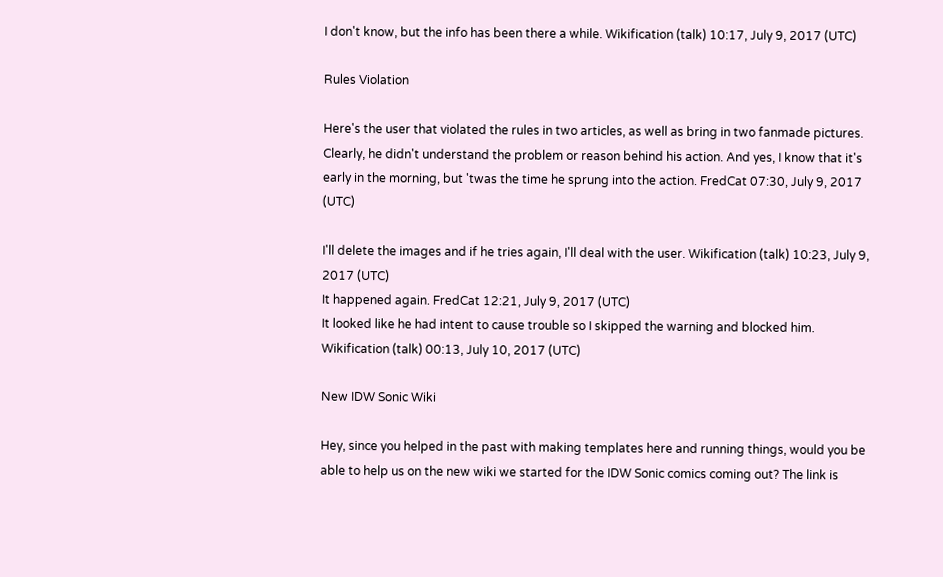I don't know, but the info has been there a while. Wikification (talk) 10:17, July 9, 2017 (UTC)

Rules Violation

Here's the user that violated the rules in two articles, as well as bring in two fanmade pictures. Clearly, he didn't understand the problem or reason behind his action. And yes, I know that it's early in the morning, but 'twas the time he sprung into the action. FredCat 07:30, July 9, 2017 (UTC)

I'll delete the images and if he tries again, I'll deal with the user. Wikification (talk) 10:23, July 9, 2017 (UTC)
It happened again. FredCat 12:21, July 9, 2017 (UTC)
It looked like he had intent to cause trouble so I skipped the warning and blocked him. Wikification (talk) 00:13, July 10, 2017 (UTC)

New IDW Sonic Wiki

Hey, since you helped in the past with making templates here and running things, would you be able to help us on the new wiki we started for the IDW Sonic comics coming out? The link is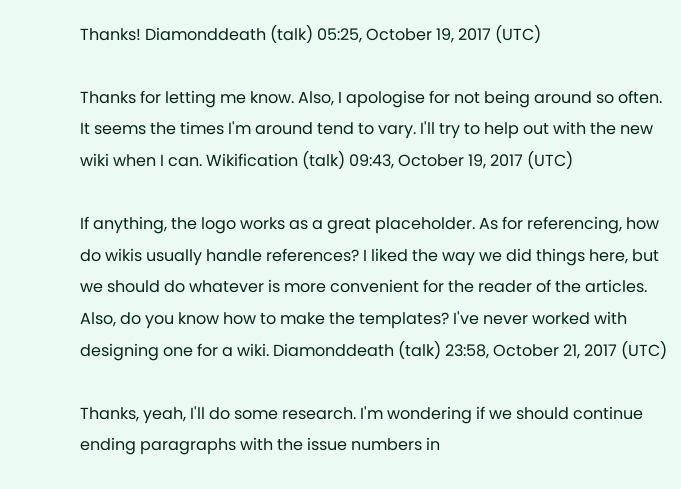Thanks! Diamonddeath (talk) 05:25, October 19, 2017 (UTC)

Thanks for letting me know. Also, I apologise for not being around so often. It seems the times I'm around tend to vary. I'll try to help out with the new wiki when I can. Wikification (talk) 09:43, October 19, 2017 (UTC)

If anything, the logo works as a great placeholder. As for referencing, how do wikis usually handle references? I liked the way we did things here, but we should do whatever is more convenient for the reader of the articles. Also, do you know how to make the templates? I've never worked with designing one for a wiki. Diamonddeath (talk) 23:58, October 21, 2017 (UTC)

Thanks, yeah, I'll do some research. I'm wondering if we should continue ending paragraphs with the issue numbers in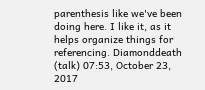parenthesis like we've been doing here. I like it, as it helps organize things for referencing. Diamonddeath (talk) 07:53, October 23, 2017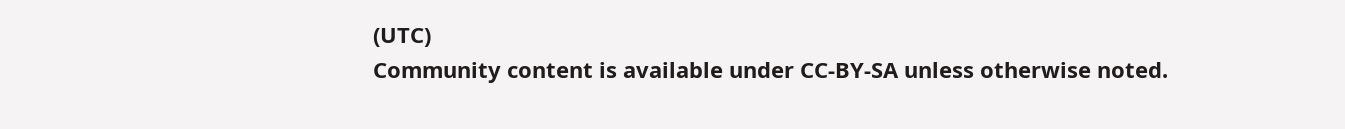(UTC)
Community content is available under CC-BY-SA unless otherwise noted.